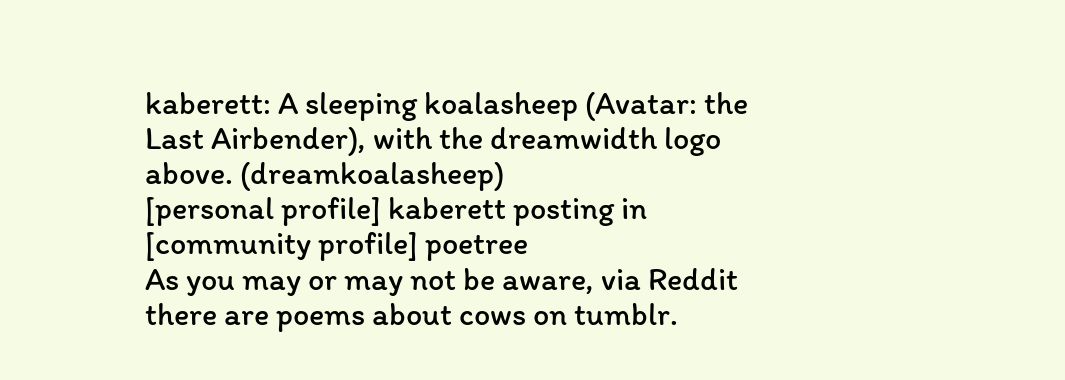kaberett: A sleeping koalasheep (Avatar: the Last Airbender), with the dreamwidth logo above. (dreamkoalasheep)
[personal profile] kaberett posting in [community profile] poetree
As you may or may not be aware, via Reddit there are poems about cows on tumblr.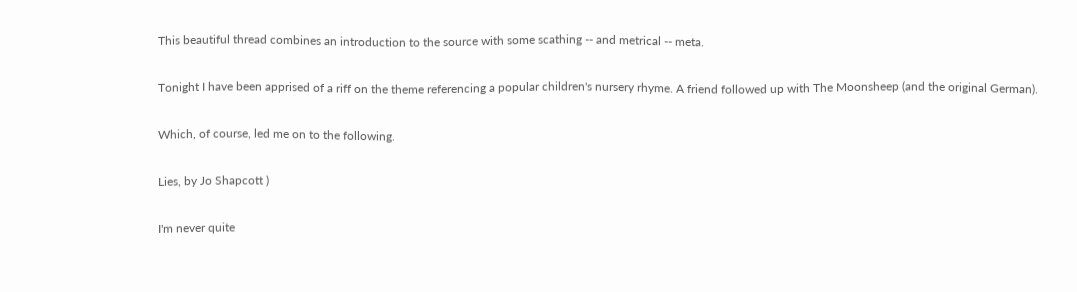This beautiful thread combines an introduction to the source with some scathing -- and metrical -- meta.

Tonight I have been apprised of a riff on the theme referencing a popular children's nursery rhyme. A friend followed up with The Moonsheep (and the original German).

Which, of course, led me on to the following.

Lies, by Jo Shapcott )

I'm never quite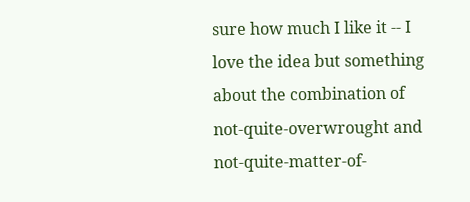sure how much I like it -- I love the idea but something about the combination of not-quite-overwrought and not-quite-matter-of-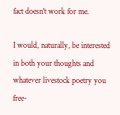fact doesn't work for me.

I would, naturally, be interested in both your thoughts and whatever livestock poetry you free-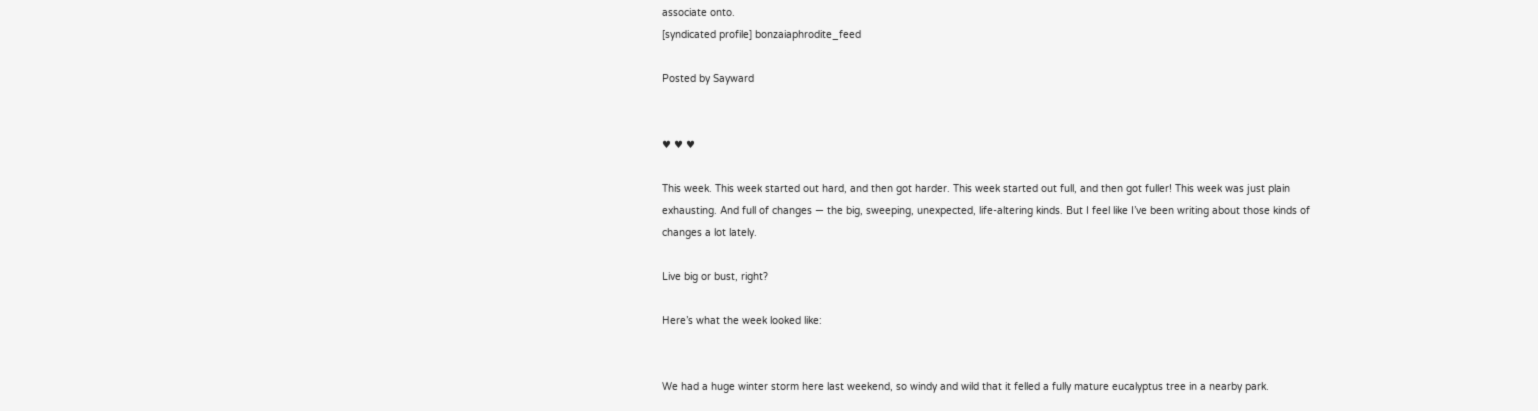associate onto.
[syndicated profile] bonzaiaphrodite_feed

Posted by Sayward


♥ ♥ ♥

This week. This week started out hard, and then got harder. This week started out full, and then got fuller! This week was just plain exhausting. And full of changes — the big, sweeping, unexpected, life-altering kinds. But I feel like I’ve been writing about those kinds of changes a lot lately.

Live big or bust, right?

Here’s what the week looked like:


We had a huge winter storm here last weekend, so windy and wild that it felled a fully mature eucalyptus tree in a nearby park.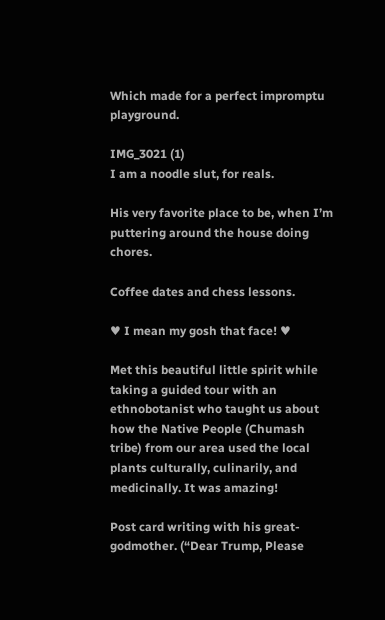Which made for a perfect impromptu playground.

IMG_3021 (1)
I am a noodle slut, for reals.

His very favorite place to be, when I’m puttering around the house doing chores.

Coffee dates and chess lessons.

♥ I mean my gosh that face! ♥

Met this beautiful little spirit while taking a guided tour with an ethnobotanist who taught us about how the Native People (Chumash tribe) from our area used the local plants culturally, culinarily, and medicinally. It was amazing!

Post card writing with his great-godmother. (“Dear Trump, Please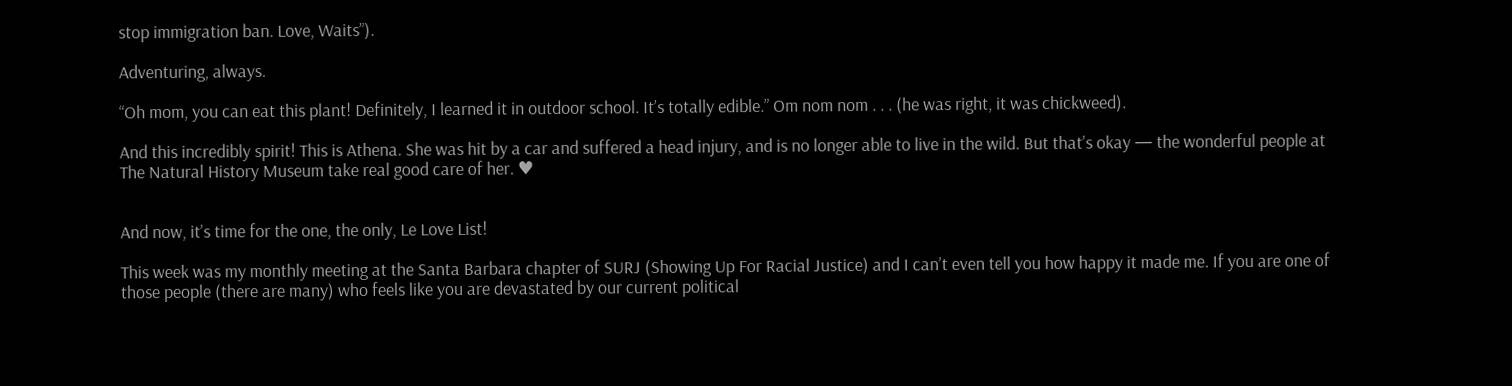stop immigration ban. Love, Waits”).

Adventuring, always.

“Oh mom, you can eat this plant! Definitely, I learned it in outdoor school. It’s totally edible.” Om nom nom . . . (he was right, it was chickweed).

And this incredibly spirit! This is Athena. She was hit by a car and suffered a head injury, and is no longer able to live in the wild. But that’s okay — the wonderful people at The Natural History Museum take real good care of her. ♥


And now, it’s time for the one, the only, Le Love List!

This week was my monthly meeting at the Santa Barbara chapter of SURJ (Showing Up For Racial Justice) and I can’t even tell you how happy it made me. If you are one of those people (there are many) who feels like you are devastated by our current political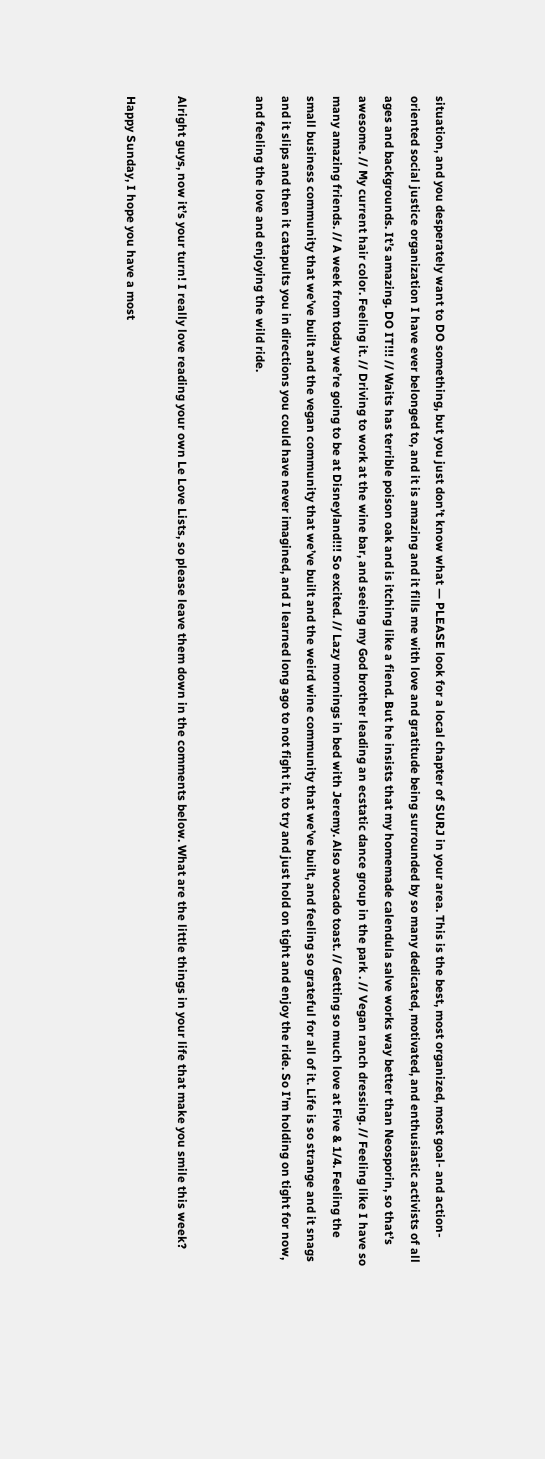situation, and you desperately want to DO something, but you just don’t know what — PLEASE look for a local chapter of SURJ in your area. This is the best, most organized, most goal- and action-oriented social justice organization I have ever belonged to, and it is amazing and it fills me with love and gratitude being surrounded by so many dedicated, motivated, and enthusiastic activists of all ages and backgrounds. It’s amazing. DO IT!!! // Waits has terrible poison oak and is itching like a fiend. But he insists that my homemade calendula salve works way better than Neosporin, so that’s awesome. // My current hair color. Feeling it. // Driving to work at the wine bar, and seeing my God brother leading an ecstatic dance group in the park . // Vegan ranch dressing. // Feeling like I have so many amazing friends. // A week from today we’re going to be at Disneyland!!! So excited. // Lazy mornings in bed with Jeremy. Also avocado toast. // Getting so much love at Five & 1/4. Feeling the small business community that we’ve built and the vegan community that we’ve built and the weird wine community that we’ve built, and feeling so grateful for all of it. Life is so strange and it snags and it slips and then it catapults you in directions you could have never imagined, and I learned long ago to not fight it, to try and just hold on tight and enjoy the ride. So I’m holding on tight for now, and feeling the love and enjoying the wild ride.


Alright guys, now it’s your turn! I really love reading your own Le Love Lists, so please leave them down in the comments below. What are the little things in your life that make you smile this week?

Happy Sunday, I hope you have a most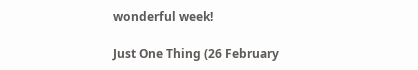wonderful week!

Just One Thing (26 February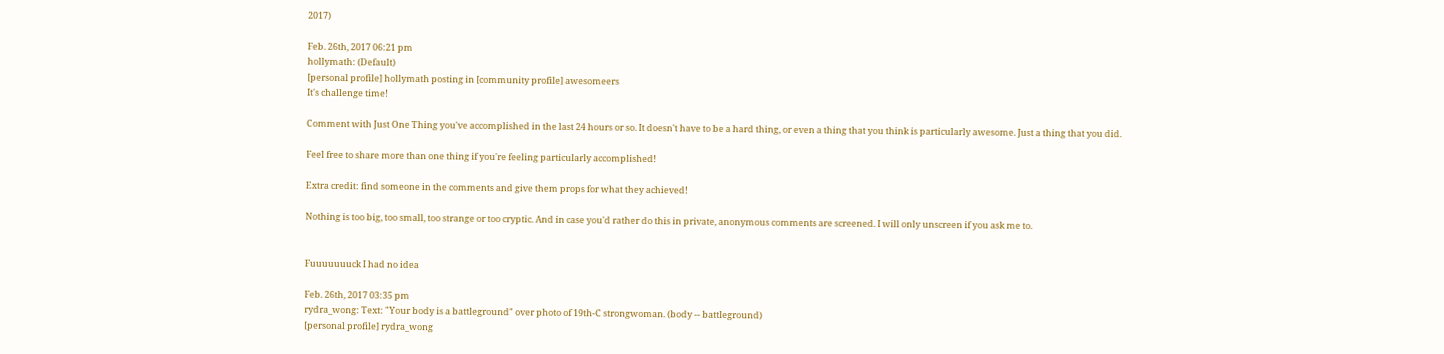2017)

Feb. 26th, 2017 06:21 pm
hollymath: (Default)
[personal profile] hollymath posting in [community profile] awesomeers
It's challenge time!

Comment with Just One Thing you've accomplished in the last 24 hours or so. It doesn't have to be a hard thing, or even a thing that you think is particularly awesome. Just a thing that you did.

Feel free to share more than one thing if you're feeling particularly accomplished!

Extra credit: find someone in the comments and give them props for what they achieved!

Nothing is too big, too small, too strange or too cryptic. And in case you'd rather do this in private, anonymous comments are screened. I will only unscreen if you ask me to.


Fuuuuuuuck I had no idea

Feb. 26th, 2017 03:35 pm
rydra_wong: Text: "Your body is a battleground" over photo of 19th-C strongwoman. (body -- battleground)
[personal profile] rydra_wong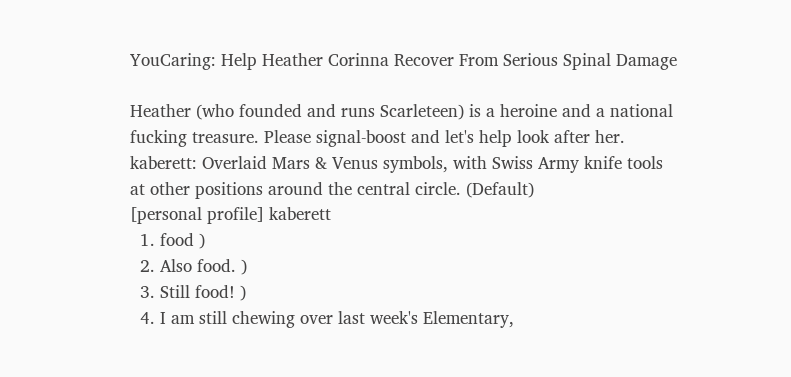YouCaring: Help Heather Corinna Recover From Serious Spinal Damage

Heather (who founded and runs Scarleteen) is a heroine and a national fucking treasure. Please signal-boost and let's help look after her.
kaberett: Overlaid Mars & Venus symbols, with Swiss Army knife tools at other positions around the central circle. (Default)
[personal profile] kaberett
  1. food )
  2. Also food. )
  3. Still food! )
  4. I am still chewing over last week's Elementary,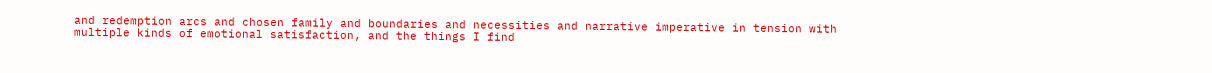and redemption arcs and chosen family and boundaries and necessities and narrative imperative in tension with multiple kinds of emotional satisfaction, and the things I find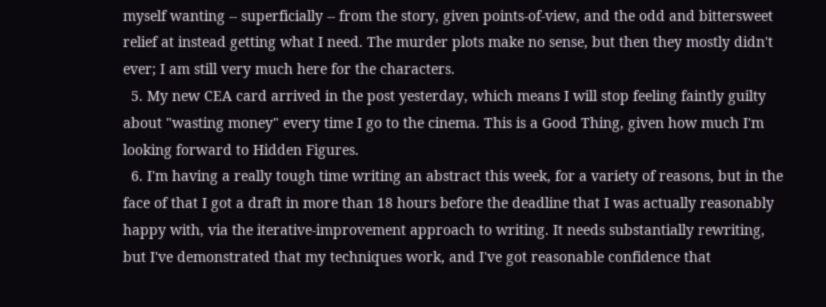myself wanting -- superficially -- from the story, given points-of-view, and the odd and bittersweet relief at instead getting what I need. The murder plots make no sense, but then they mostly didn't ever; I am still very much here for the characters.
  5. My new CEA card arrived in the post yesterday, which means I will stop feeling faintly guilty about "wasting money" every time I go to the cinema. This is a Good Thing, given how much I'm looking forward to Hidden Figures.
  6. I'm having a really tough time writing an abstract this week, for a variety of reasons, but in the face of that I got a draft in more than 18 hours before the deadline that I was actually reasonably happy with, via the iterative-improvement approach to writing. It needs substantially rewriting, but I've demonstrated that my techniques work, and I've got reasonable confidence that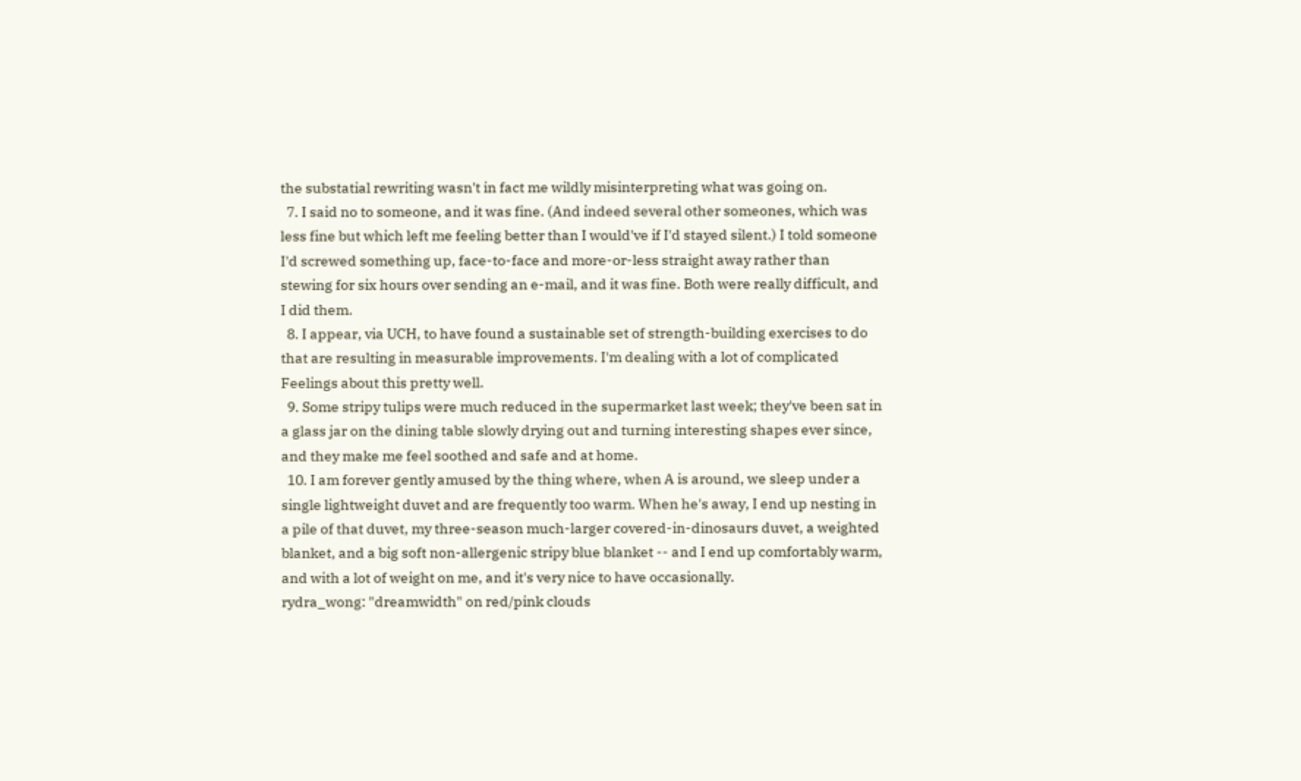the substatial rewriting wasn't in fact me wildly misinterpreting what was going on.
  7. I said no to someone, and it was fine. (And indeed several other someones, which was less fine but which left me feeling better than I would've if I'd stayed silent.) I told someone I'd screwed something up, face-to-face and more-or-less straight away rather than stewing for six hours over sending an e-mail, and it was fine. Both were really difficult, and I did them.
  8. I appear, via UCH, to have found a sustainable set of strength-building exercises to do that are resulting in measurable improvements. I'm dealing with a lot of complicated Feelings about this pretty well.
  9. Some stripy tulips were much reduced in the supermarket last week; they've been sat in a glass jar on the dining table slowly drying out and turning interesting shapes ever since, and they make me feel soothed and safe and at home.
  10. I am forever gently amused by the thing where, when A is around, we sleep under a single lightweight duvet and are frequently too warm. When he's away, I end up nesting in a pile of that duvet, my three-season much-larger covered-in-dinosaurs duvet, a weighted blanket, and a big soft non-allergenic stripy blue blanket -- and I end up comfortably warm, and with a lot of weight on me, and it's very nice to have occasionally.
rydra_wong: "dreamwidth" on red/pink clouds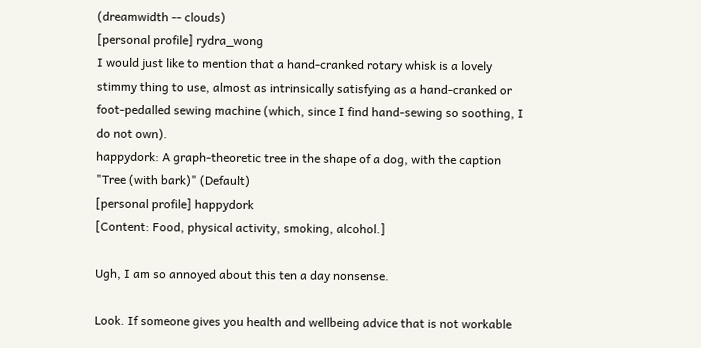(dreamwidth -- clouds)
[personal profile] rydra_wong
I would just like to mention that a hand-cranked rotary whisk is a lovely stimmy thing to use, almost as intrinsically satisfying as a hand-cranked or foot-pedalled sewing machine (which, since I find hand-sewing so soothing, I do not own).
happydork: A graph-theoretic tree in the shape of a dog, with the caption "Tree (with bark)" (Default)
[personal profile] happydork
[Content: Food, physical activity, smoking, alcohol.]

Ugh, I am so annoyed about this ten a day nonsense.

Look. If someone gives you health and wellbeing advice that is not workable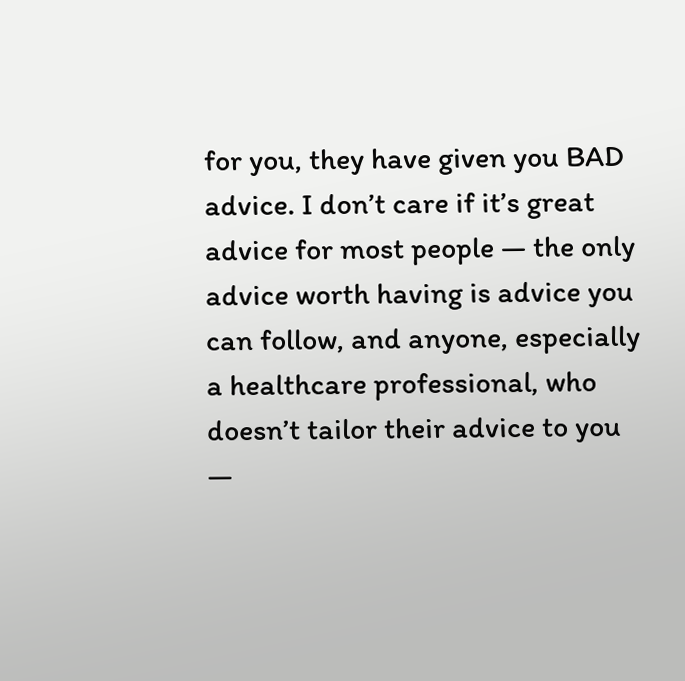for you, they have given you BAD advice. I don’t care if it’s great advice for most people — the only advice worth having is advice you can follow, and anyone, especially a healthcare professional, who doesn’t tailor their advice to you —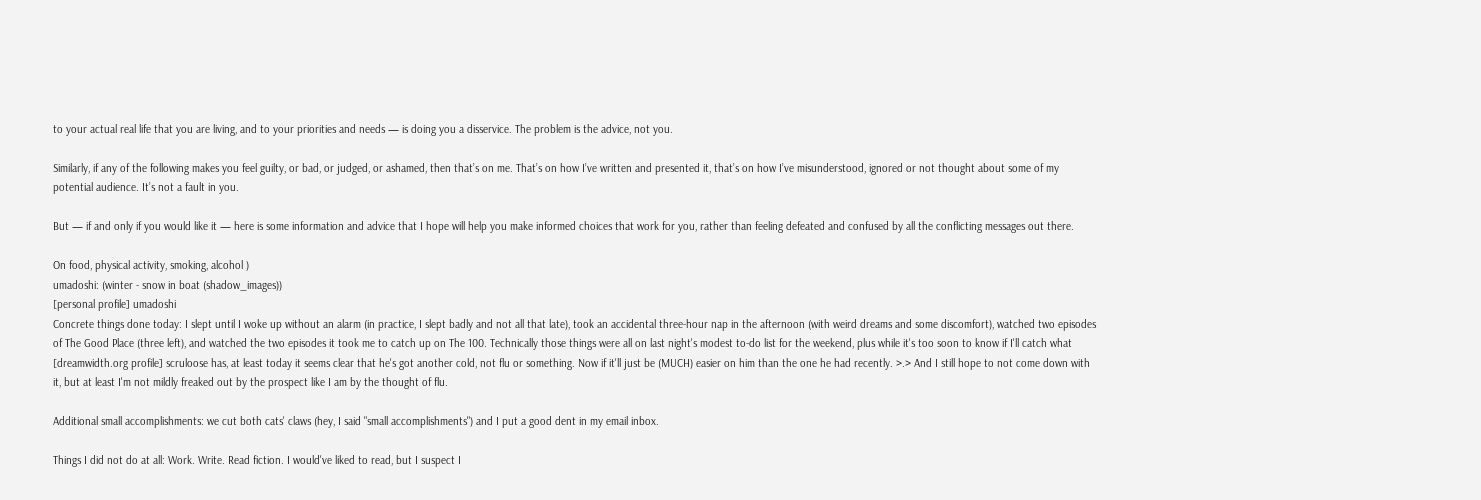to your actual real life that you are living, and to your priorities and needs — is doing you a disservice. The problem is the advice, not you.

Similarly, if any of the following makes you feel guilty, or bad, or judged, or ashamed, then that’s on me. That’s on how I’ve written and presented it, that’s on how I’ve misunderstood, ignored or not thought about some of my potential audience. It’s not a fault in you.

But — if and only if you would like it — here is some information and advice that I hope will help you make informed choices that work for you, rather than feeling defeated and confused by all the conflicting messages out there.

On food, physical activity, smoking, alcohol )
umadoshi: (winter - snow in boat (shadow_images))
[personal profile] umadoshi
Concrete things done today: I slept until I woke up without an alarm (in practice, I slept badly and not all that late), took an accidental three-hour nap in the afternoon (with weird dreams and some discomfort), watched two episodes of The Good Place (three left), and watched the two episodes it took me to catch up on The 100. Technically those things were all on last night's modest to-do list for the weekend, plus while it's too soon to know if I'll catch what [dreamwidth.org profile] scruloose has, at least today it seems clear that he's got another cold, not flu or something. Now if it'll just be (MUCH) easier on him than the one he had recently. >.> And I still hope to not come down with it, but at least I'm not mildly freaked out by the prospect like I am by the thought of flu.

Additional small accomplishments: we cut both cats' claws (hey, I said "small accomplishments") and I put a good dent in my email inbox.

Things I did not do at all: Work. Write. Read fiction. I would've liked to read, but I suspect I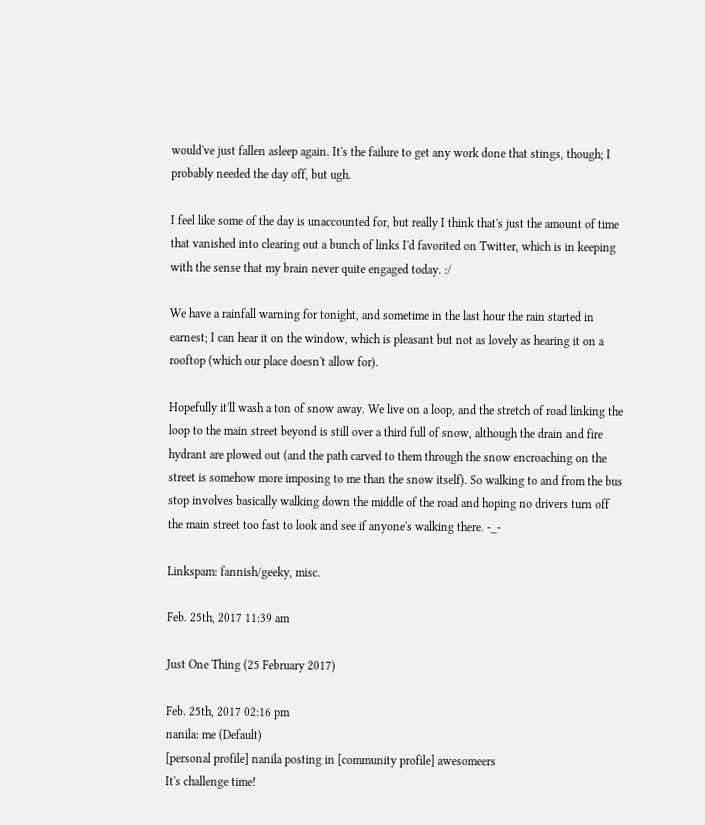would've just fallen asleep again. It's the failure to get any work done that stings, though; I probably needed the day off, but ugh.

I feel like some of the day is unaccounted for, but really I think that's just the amount of time that vanished into clearing out a bunch of links I'd favorited on Twitter, which is in keeping with the sense that my brain never quite engaged today. :/

We have a rainfall warning for tonight, and sometime in the last hour the rain started in earnest; I can hear it on the window, which is pleasant but not as lovely as hearing it on a rooftop (which our place doesn't allow for).

Hopefully it'll wash a ton of snow away. We live on a loop, and the stretch of road linking the loop to the main street beyond is still over a third full of snow, although the drain and fire hydrant are plowed out (and the path carved to them through the snow encroaching on the street is somehow more imposing to me than the snow itself). So walking to and from the bus stop involves basically walking down the middle of the road and hoping no drivers turn off the main street too fast to look and see if anyone's walking there. -_-

Linkspam: fannish/geeky, misc.

Feb. 25th, 2017 11:39 am

Just One Thing (25 February 2017)

Feb. 25th, 2017 02:16 pm
nanila: me (Default)
[personal profile] nanila posting in [community profile] awesomeers
It's challenge time!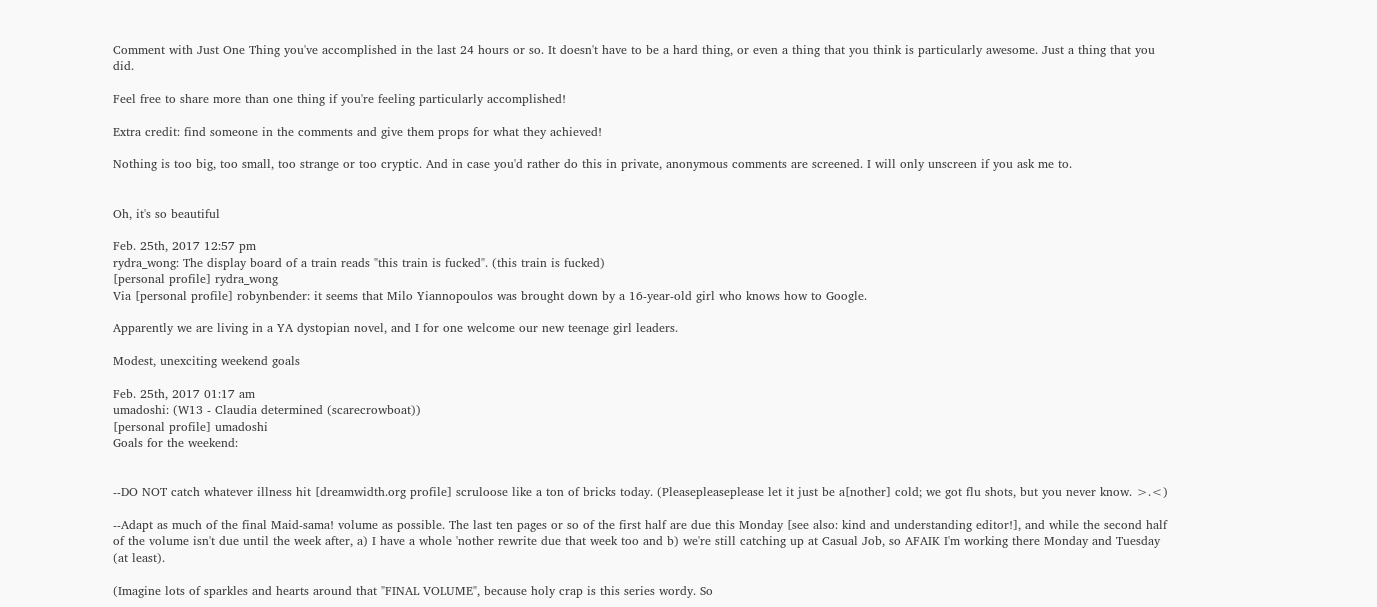Comment with Just One Thing you've accomplished in the last 24 hours or so. It doesn't have to be a hard thing, or even a thing that you think is particularly awesome. Just a thing that you did.

Feel free to share more than one thing if you're feeling particularly accomplished!

Extra credit: find someone in the comments and give them props for what they achieved!

Nothing is too big, too small, too strange or too cryptic. And in case you'd rather do this in private, anonymous comments are screened. I will only unscreen if you ask me to.


Oh, it's so beautiful

Feb. 25th, 2017 12:57 pm
rydra_wong: The display board of a train reads "this train is fucked". (this train is fucked)
[personal profile] rydra_wong
Via [personal profile] robynbender: it seems that Milo Yiannopoulos was brought down by a 16-year-old girl who knows how to Google.

Apparently we are living in a YA dystopian novel, and I for one welcome our new teenage girl leaders.

Modest, unexciting weekend goals

Feb. 25th, 2017 01:17 am
umadoshi: (W13 - Claudia determined (scarecrowboat))
[personal profile] umadoshi
Goals for the weekend:


--DO NOT catch whatever illness hit [dreamwidth.org profile] scruloose like a ton of bricks today. (Pleasepleaseplease let it just be a[nother] cold; we got flu shots, but you never know. >.<)

--Adapt as much of the final Maid-sama! volume as possible. The last ten pages or so of the first half are due this Monday [see also: kind and understanding editor!], and while the second half of the volume isn't due until the week after, a) I have a whole 'nother rewrite due that week too and b) we're still catching up at Casual Job, so AFAIK I'm working there Monday and Tuesday (at least).

(Imagine lots of sparkles and hearts around that "FINAL VOLUME", because holy crap is this series wordy. So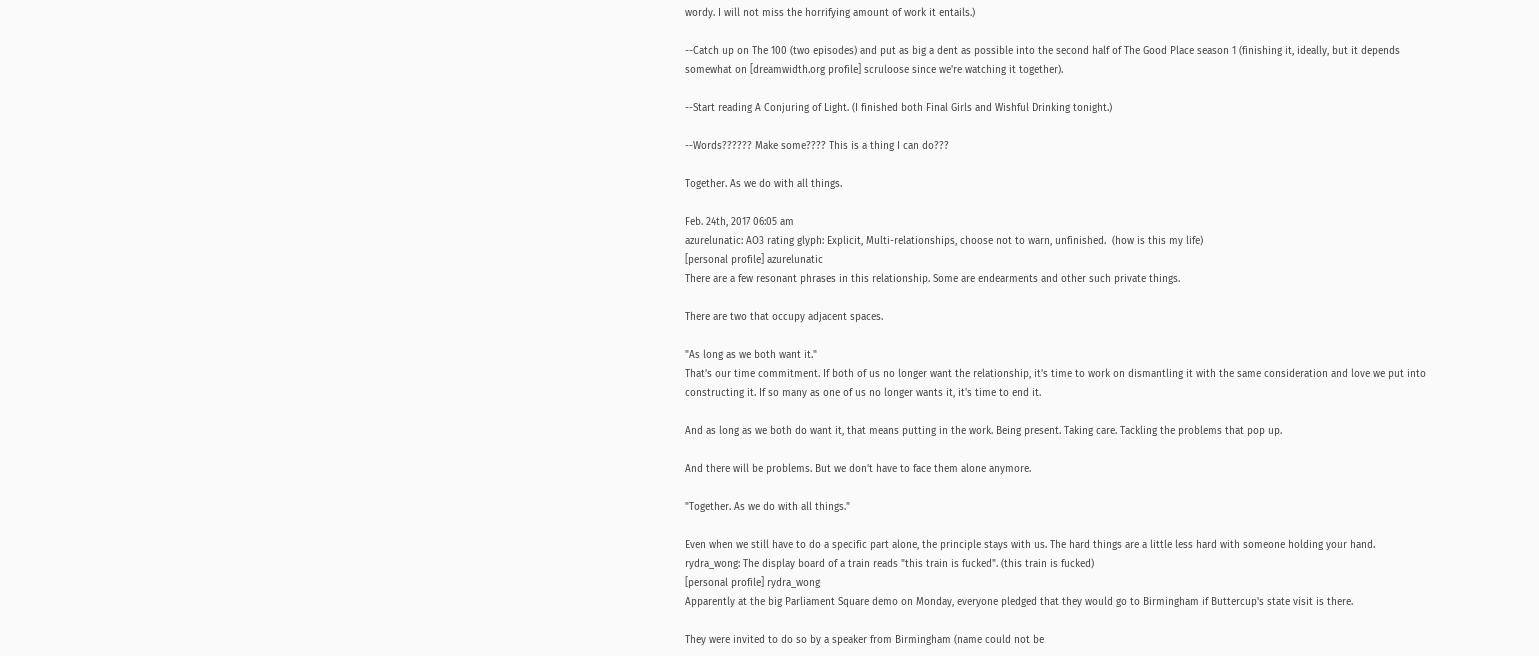wordy. I will not miss the horrifying amount of work it entails.)

--Catch up on The 100 (two episodes) and put as big a dent as possible into the second half of The Good Place season 1 (finishing it, ideally, but it depends somewhat on [dreamwidth.org profile] scruloose since we're watching it together).

--Start reading A Conjuring of Light. (I finished both Final Girls and Wishful Drinking tonight.)

--Words?????? Make some???? This is a thing I can do???

Together. As we do with all things.

Feb. 24th, 2017 06:05 am
azurelunatic: AO3 rating glyph: Explicit, Multi-relationships, choose not to warn, unfinished.  (how is this my life)
[personal profile] azurelunatic
There are a few resonant phrases in this relationship. Some are endearments and other such private things.

There are two that occupy adjacent spaces.

"As long as we both want it."
That's our time commitment. If both of us no longer want the relationship, it's time to work on dismantling it with the same consideration and love we put into constructing it. If so many as one of us no longer wants it, it's time to end it.

And as long as we both do want it, that means putting in the work. Being present. Taking care. Tackling the problems that pop up.

And there will be problems. But we don't have to face them alone anymore.

"Together. As we do with all things."

Even when we still have to do a specific part alone, the principle stays with us. The hard things are a little less hard with someone holding your hand.
rydra_wong: The display board of a train reads "this train is fucked". (this train is fucked)
[personal profile] rydra_wong
Apparently at the big Parliament Square demo on Monday, everyone pledged that they would go to Birmingham if Buttercup's state visit is there.

They were invited to do so by a speaker from Birmingham (name could not be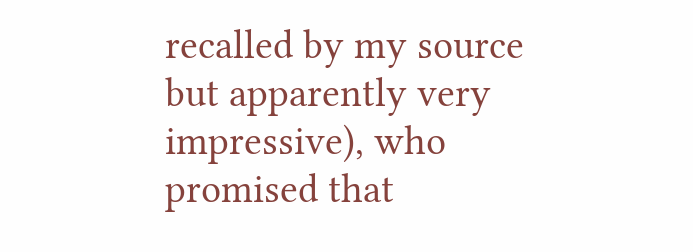recalled by my source but apparently very impressive), who promised that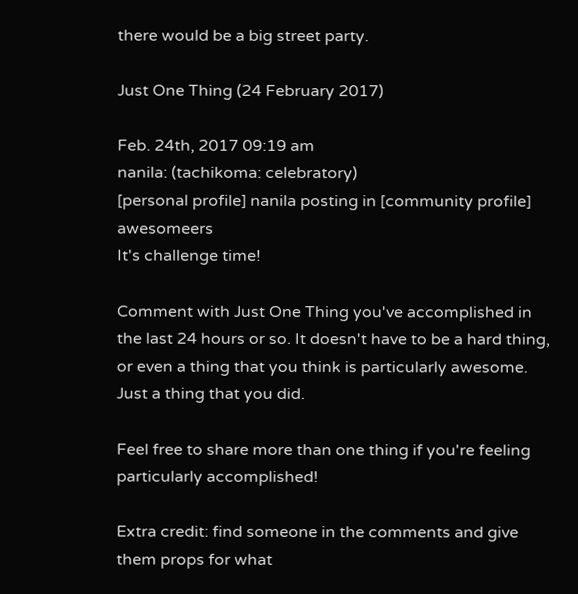there would be a big street party.

Just One Thing (24 February 2017)

Feb. 24th, 2017 09:19 am
nanila: (tachikoma: celebratory)
[personal profile] nanila posting in [community profile] awesomeers
It's challenge time!

Comment with Just One Thing you've accomplished in the last 24 hours or so. It doesn't have to be a hard thing, or even a thing that you think is particularly awesome. Just a thing that you did.

Feel free to share more than one thing if you're feeling particularly accomplished!

Extra credit: find someone in the comments and give them props for what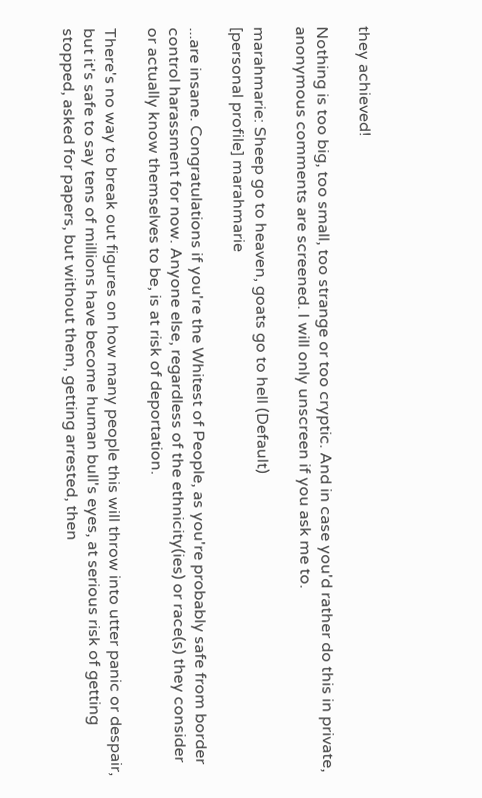they achieved!

Nothing is too big, too small, too strange or too cryptic. And in case you'd rather do this in private, anonymous comments are screened. I will only unscreen if you ask me to.

marahmarie: Sheep go to heaven, goats go to hell (Default)
[personal profile] marahmarie

...are insane. Congratulations if you're the Whitest of People, as you're probably safe from border control harassment for now. Anyone else, regardless of the ethnicity(ies) or race(s) they consider or actually know themselves to be, is at risk of deportation.

There's no way to break out figures on how many people this will throw into utter panic or despair, but it's safe to say tens of millions have become human bull's eyes, at serious risk of getting stopped, asked for papers, but without them, getting arrested, then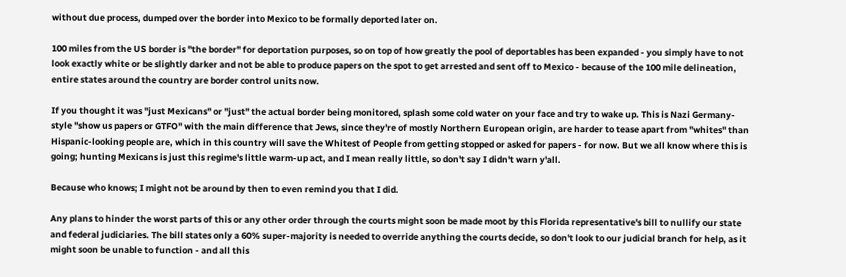without due process, dumped over the border into Mexico to be formally deported later on.

100 miles from the US border is "the border" for deportation purposes, so on top of how greatly the pool of deportables has been expanded - you simply have to not look exactly white or be slightly darker and not be able to produce papers on the spot to get arrested and sent off to Mexico - because of the 100 mile delineation, entire states around the country are border control units now.

If you thought it was "just Mexicans" or "just" the actual border being monitored, splash some cold water on your face and try to wake up. This is Nazi Germany-style "show us papers or GTFO" with the main difference that Jews, since they're of mostly Northern European origin, are harder to tease apart from "whites" than Hispanic-looking people are, which in this country will save the Whitest of People from getting stopped or asked for papers - for now. But we all know where this is going; hunting Mexicans is just this regime's little warm-up act, and I mean really little, so don't say I didn't warn y'all.

Because who knows; I might not be around by then to even remind you that I did.

Any plans to hinder the worst parts of this or any other order through the courts might soon be made moot by this Florida representative's bill to nullify our state and federal judiciaries. The bill states only a 60% super-majority is needed to override anything the courts decide, so don't look to our judicial branch for help, as it might soon be unable to function - and all this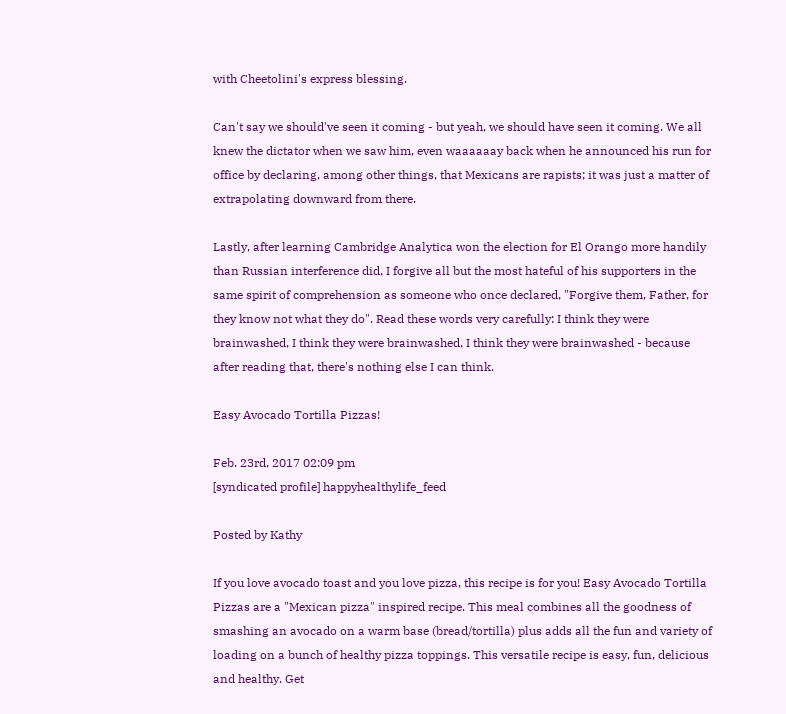with Cheetolini's express blessing.

Can't say we should've seen it coming - but yeah, we should have seen it coming. We all knew the dictator when we saw him, even waaaaaay back when he announced his run for office by declaring, among other things, that Mexicans are rapists; it was just a matter of extrapolating downward from there.

Lastly, after learning Cambridge Analytica won the election for El Orango more handily than Russian interference did, I forgive all but the most hateful of his supporters in the same spirit of comprehension as someone who once declared, "Forgive them, Father, for they know not what they do". Read these words very carefully: I think they were brainwashed, I think they were brainwashed, I think they were brainwashed - because after reading that, there's nothing else I can think.

Easy Avocado Tortilla Pizzas!

Feb. 23rd, 2017 02:09 pm
[syndicated profile] happyhealthylife_feed

Posted by Kathy

If you love avocado toast and you love pizza, this recipe is for you! Easy Avocado Tortilla Pizzas are a "Mexican pizza" inspired recipe. This meal combines all the goodness of smashing an avocado on a warm base (bread/tortilla) plus adds all the fun and variety of loading on a bunch of healthy pizza toppings. This versatile recipe is easy, fun, delicious and healthy. Get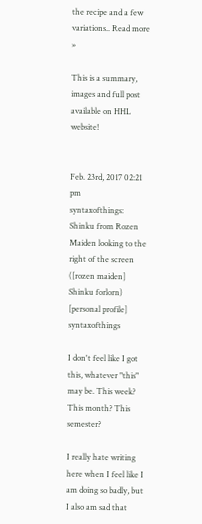the recipe and a few variations.. Read more »

This is a summary, images and full post available on HHL website!


Feb. 23rd, 2017 02:21 pm
syntaxofthings: Shinku from Rozen Maiden looking to the right of the screen ([rozen maiden] Shinku forlorn)
[personal profile] syntaxofthings

I don't feel like I got this, whatever "this" may be. This week? This month? This semester?

I really hate writing here when I feel like I am doing so badly, but I also am sad that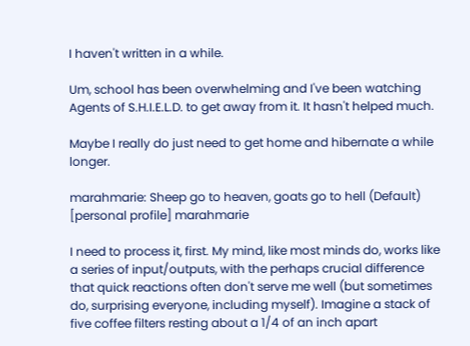I haven't written in a while.

Um, school has been overwhelming and I've been watching Agents of S.H.I.E.L.D. to get away from it. It hasn't helped much.

Maybe I really do just need to get home and hibernate a while longer.

marahmarie: Sheep go to heaven, goats go to hell (Default)
[personal profile] marahmarie

I need to process it, first. My mind, like most minds do, works like a series of input/outputs, with the perhaps crucial difference that quick reactions often don't serve me well (but sometimes do, surprising everyone, including myself). Imagine a stack of five coffee filters resting about a 1/4 of an inch apart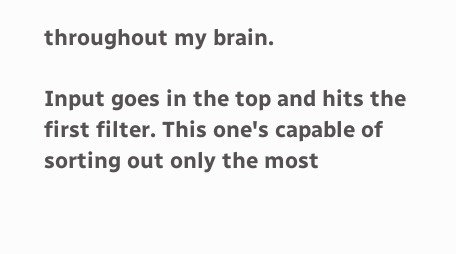throughout my brain.

Input goes in the top and hits the first filter. This one's capable of sorting out only the most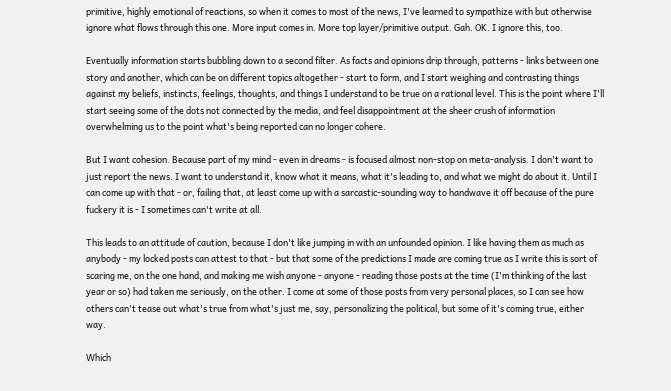primitive, highly emotional of reactions, so when it comes to most of the news, I've learned to sympathize with but otherwise ignore what flows through this one. More input comes in. More top layer/primitive output. Gah. OK. I ignore this, too.

Eventually information starts bubbling down to a second filter. As facts and opinions drip through, patterns - links between one story and another, which can be on different topics altogether - start to form, and I start weighing and contrasting things against my beliefs, instincts, feelings, thoughts, and things I understand to be true on a rational level. This is the point where I'll start seeing some of the dots not connected by the media, and feel disappointment at the sheer crush of information overwhelming us to the point what's being reported can no longer cohere.

But I want cohesion. Because part of my mind - even in dreams - is focused almost non-stop on meta-analysis. I don't want to just report the news. I want to understand it, know what it means, what it's leading to, and what we might do about it. Until I can come up with that - or, failing that, at least come up with a sarcastic-sounding way to handwave it off because of the pure fuckery it is - I sometimes can't write at all.

This leads to an attitude of caution, because I don't like jumping in with an unfounded opinion. I like having them as much as anybody - my locked posts can attest to that - but that some of the predictions I made are coming true as I write this is sort of scaring me, on the one hand, and making me wish anyone - anyone - reading those posts at the time (I'm thinking of the last year or so) had taken me seriously, on the other. I come at some of those posts from very personal places, so I can see how others can't tease out what's true from what's just me, say, personalizing the political, but some of it's coming true, either way.

Which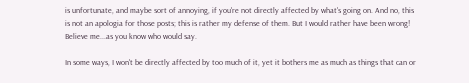is unfortunate, and maybe sort of annoying, if you're not directly affected by what's going on. And no, this is not an apologia for those posts; this is rather my defense of them. But I would rather have been wrong! Believe me...as you know who would say.

In some ways, I won't be directly affected by too much of it, yet it bothers me as much as things that can or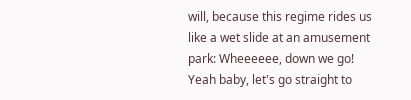will, because this regime rides us like a wet slide at an amusement park: Wheeeeee, down we go! Yeah baby, let's go straight to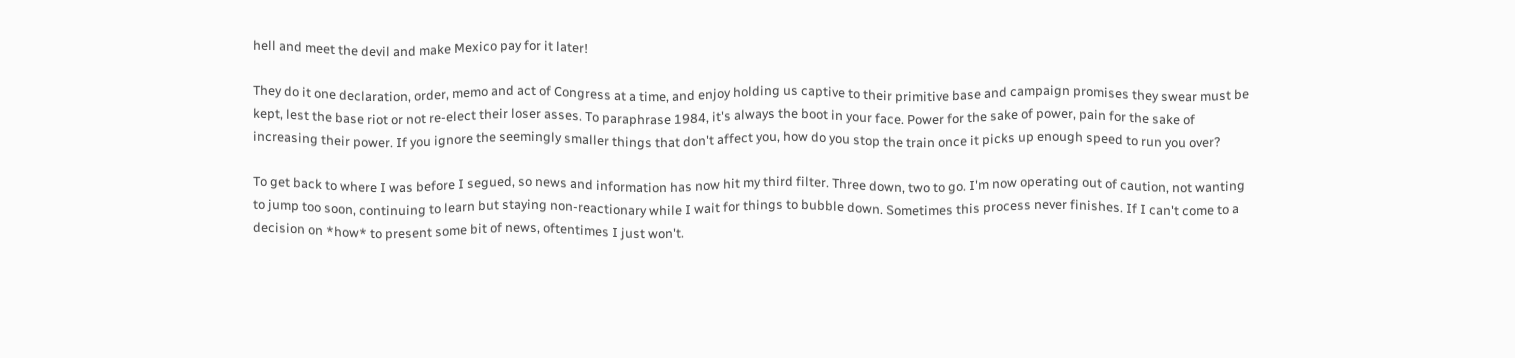hell and meet the devil and make Mexico pay for it later!

They do it one declaration, order, memo and act of Congress at a time, and enjoy holding us captive to their primitive base and campaign promises they swear must be kept, lest the base riot or not re-elect their loser asses. To paraphrase 1984, it's always the boot in your face. Power for the sake of power, pain for the sake of increasing their power. If you ignore the seemingly smaller things that don't affect you, how do you stop the train once it picks up enough speed to run you over?

To get back to where I was before I segued, so news and information has now hit my third filter. Three down, two to go. I'm now operating out of caution, not wanting to jump too soon, continuing to learn but staying non-reactionary while I wait for things to bubble down. Sometimes this process never finishes. If I can't come to a decision on *how* to present some bit of news, oftentimes I just won't.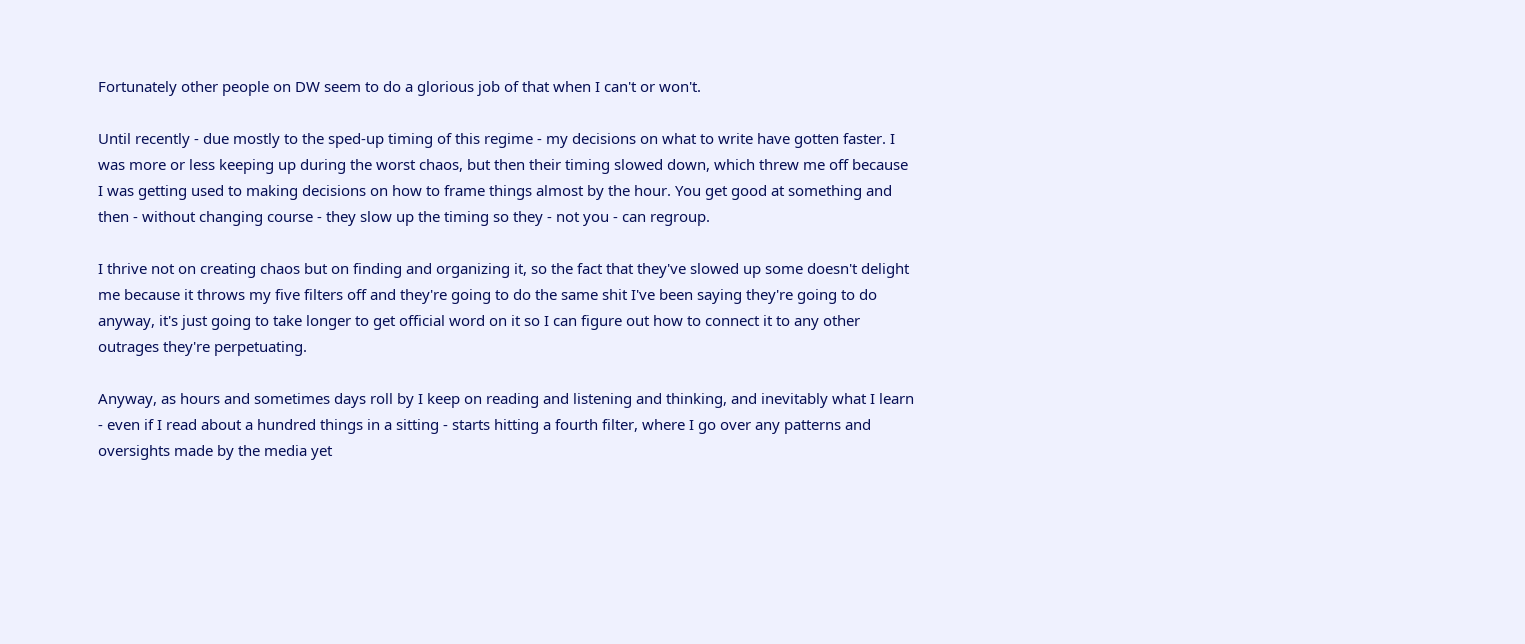Fortunately other people on DW seem to do a glorious job of that when I can't or won't.

Until recently - due mostly to the sped-up timing of this regime - my decisions on what to write have gotten faster. I was more or less keeping up during the worst chaos, but then their timing slowed down, which threw me off because I was getting used to making decisions on how to frame things almost by the hour. You get good at something and then - without changing course - they slow up the timing so they - not you - can regroup.

I thrive not on creating chaos but on finding and organizing it, so the fact that they've slowed up some doesn't delight me because it throws my five filters off and they're going to do the same shit I've been saying they're going to do anyway, it's just going to take longer to get official word on it so I can figure out how to connect it to any other outrages they're perpetuating.

Anyway, as hours and sometimes days roll by I keep on reading and listening and thinking, and inevitably what I learn - even if I read about a hundred things in a sitting - starts hitting a fourth filter, where I go over any patterns and oversights made by the media yet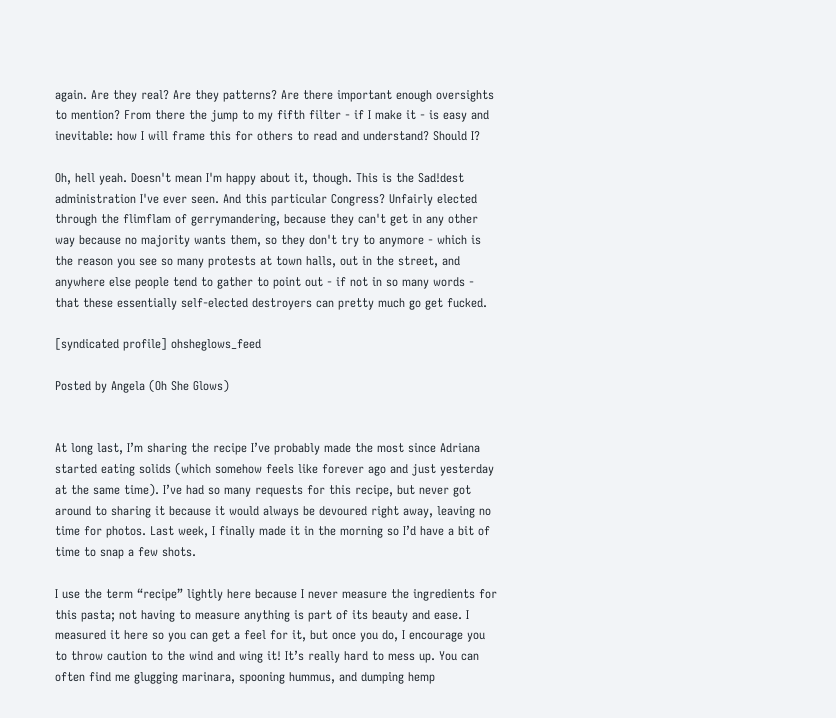again. Are they real? Are they patterns? Are there important enough oversights to mention? From there the jump to my fifth filter - if I make it - is easy and inevitable: how I will frame this for others to read and understand? Should I?

Oh, hell yeah. Doesn't mean I'm happy about it, though. This is the Sad!dest administration I've ever seen. And this particular Congress? Unfairly elected through the flimflam of gerrymandering, because they can't get in any other way because no majority wants them, so they don't try to anymore - which is the reason you see so many protests at town halls, out in the street, and anywhere else people tend to gather to point out - if not in so many words - that these essentially self-elected destroyers can pretty much go get fucked.

[syndicated profile] ohsheglows_feed

Posted by Angela (Oh She Glows)


At long last, I’m sharing the recipe I’ve probably made the most since Adriana started eating solids (which somehow feels like forever ago and just yesterday at the same time). I’ve had so many requests for this recipe, but never got around to sharing it because it would always be devoured right away, leaving no time for photos. Last week, I finally made it in the morning so I’d have a bit of time to snap a few shots.

I use the term “recipe” lightly here because I never measure the ingredients for this pasta; not having to measure anything is part of its beauty and ease. I measured it here so you can get a feel for it, but once you do, I encourage you to throw caution to the wind and wing it! It’s really hard to mess up. You can often find me glugging marinara, spooning hummus, and dumping hemp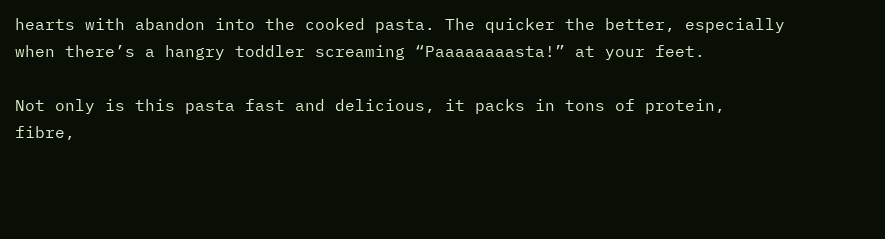hearts with abandon into the cooked pasta. The quicker the better, especially when there’s a hangry toddler screaming “Paaaaaaaasta!” at your feet.

Not only is this pasta fast and delicious, it packs in tons of protein, fibre,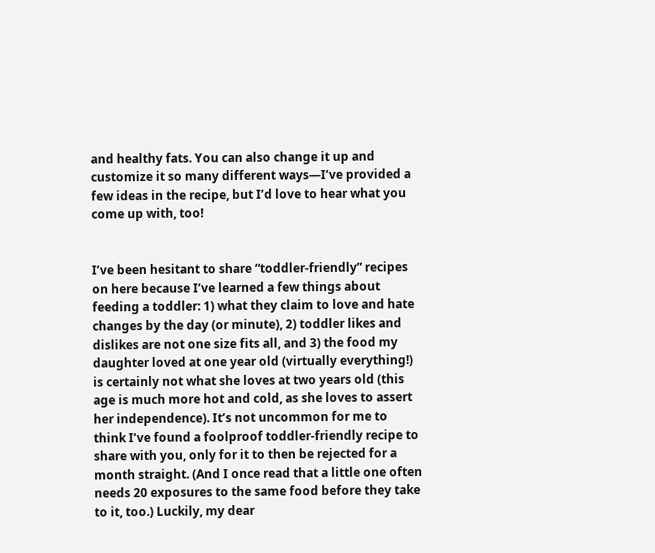and healthy fats. You can also change it up and customize it so many different ways—I’ve provided a few ideas in the recipe, but I’d love to hear what you come up with, too!


I’ve been hesitant to share “toddler-friendly” recipes on here because I’ve learned a few things about feeding a toddler: 1) what they claim to love and hate changes by the day (or minute), 2) toddler likes and dislikes are not one size fits all, and 3) the food my daughter loved at one year old (virtually everything!) is certainly not what she loves at two years old (this age is much more hot and cold, as she loves to assert her independence). It’s not uncommon for me to think I’ve found a foolproof toddler-friendly recipe to share with you, only for it to then be rejected for a month straight. (And I once read that a little one often needs 20 exposures to the same food before they take to it, too.) Luckily, my dear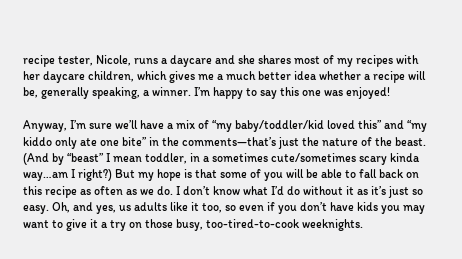recipe tester, Nicole, runs a daycare and she shares most of my recipes with her daycare children, which gives me a much better idea whether a recipe will be, generally speaking, a winner. I’m happy to say this one was enjoyed!

Anyway, I’m sure we’ll have a mix of “my baby/toddler/kid loved this” and “my kiddo only ate one bite” in the comments—that’s just the nature of the beast. (And by “beast” I mean toddler, in a sometimes cute/sometimes scary kinda way…am I right?) But my hope is that some of you will be able to fall back on this recipe as often as we do. I don’t know what I’d do without it as it’s just so easy. Oh, and yes, us adults like it too, so even if you don’t have kids you may want to give it a try on those busy, too-tired-to-cook weeknights.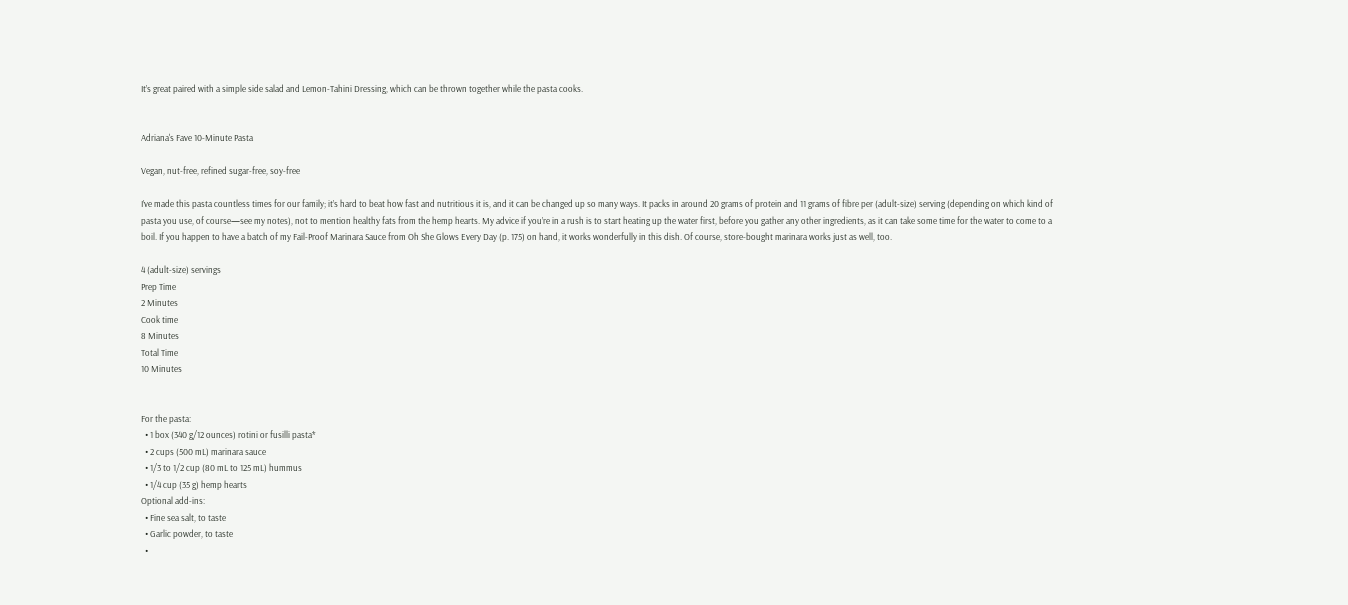It’s great paired with a simple side salad and Lemon-Tahini Dressing, which can be thrown together while the pasta cooks.


Adriana's Fave 10-Minute Pasta

Vegan, nut-free, refined sugar-free, soy-free

I’ve made this pasta countless times for our family; it’s hard to beat how fast and nutritious it is, and it can be changed up so many ways. It packs in around 20 grams of protein and 11 grams of fibre per (adult-size) serving (depending on which kind of pasta you use, of course—see my notes), not to mention healthy fats from the hemp hearts. My advice if you’re in a rush is to start heating up the water first, before you gather any other ingredients, as it can take some time for the water to come to a boil. If you happen to have a batch of my Fail-Proof Marinara Sauce from Oh She Glows Every Day (p. 175) on hand, it works wonderfully in this dish. Of course, store-bought marinara works just as well, too.

4 (adult-size) servings
Prep Time
2 Minutes
Cook time
8 Minutes
Total Time
10 Minutes


For the pasta:
  • 1 box (340 g/12 ounces) rotini or fusilli pasta*
  • 2 cups (500 mL) marinara sauce
  • 1/3 to 1/2 cup (80 mL to 125 mL) hummus
  • 1/4 cup (35 g) hemp hearts
Optional add-ins:
  • Fine sea salt, to taste
  • Garlic powder, to taste
  •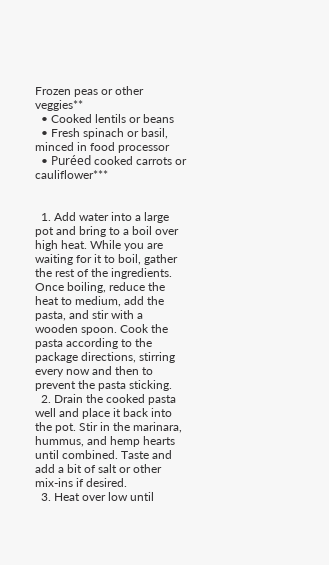Frozen peas or other veggies**
  • Cooked lentils or beans
  • Fresh spinach or basil, minced in food processor
  • Puréed cooked carrots or cauliflower***


  1. Add water into a large pot and bring to a boil over high heat. While you are waiting for it to boil, gather the rest of the ingredients. Once boiling, reduce the heat to medium, add the pasta, and stir with a wooden spoon. Cook the pasta according to the package directions, stirring every now and then to prevent the pasta sticking.
  2. Drain the cooked pasta well and place it back into the pot. Stir in the marinara, hummus, and hemp hearts until combined. Taste and add a bit of salt or other mix-ins if desired.
  3. Heat over low until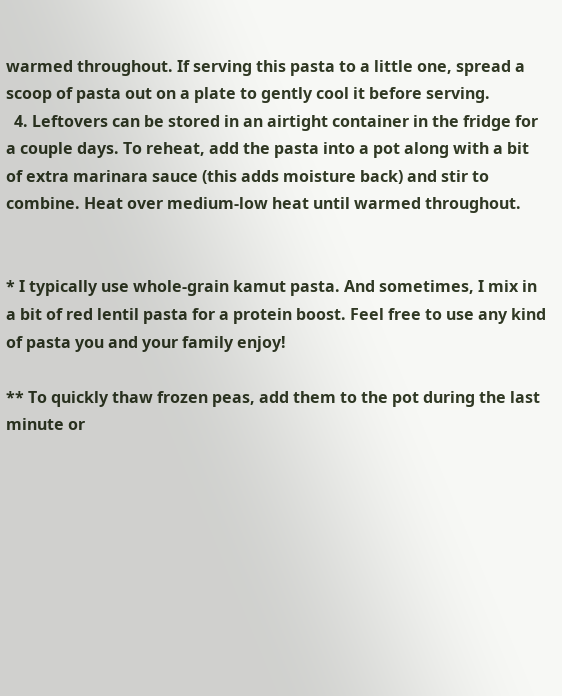warmed throughout. If serving this pasta to a little one, spread a scoop of pasta out on a plate to gently cool it before serving.
  4. Leftovers can be stored in an airtight container in the fridge for a couple days. To reheat, add the pasta into a pot along with a bit of extra marinara sauce (this adds moisture back) and stir to combine. Heat over medium-low heat until warmed throughout.


* I typically use whole-grain kamut pasta. And sometimes, I mix in a bit of red lentil pasta for a protein boost. Feel free to use any kind of pasta you and your family enjoy!

** To quickly thaw frozen peas, add them to the pot during the last minute or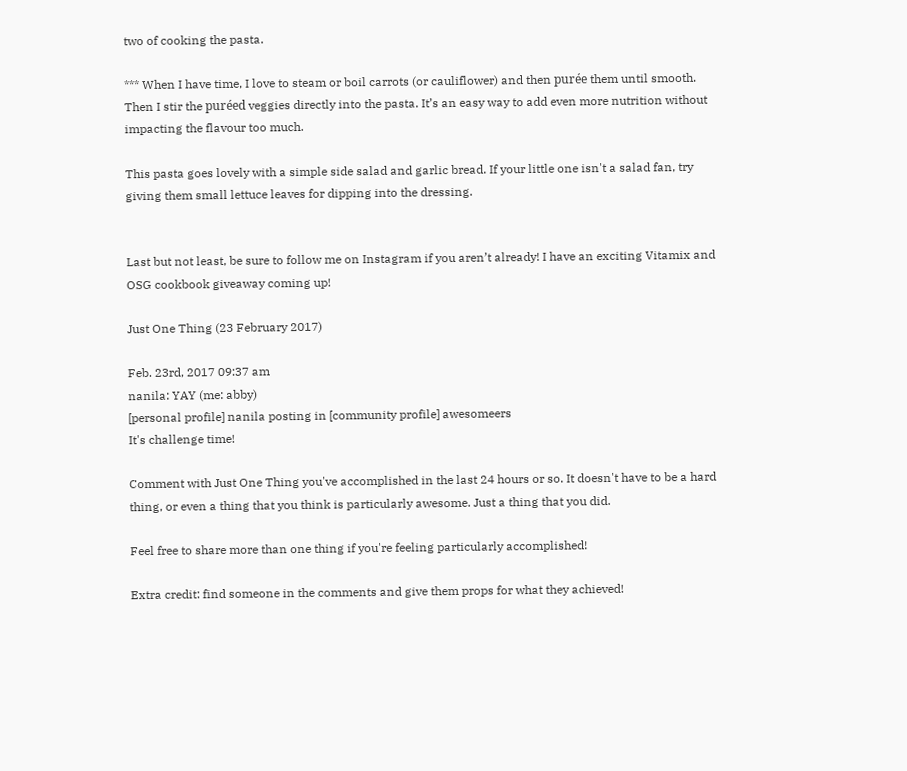two of cooking the pasta.

*** When I have time, I love to steam or boil carrots (or cauliflower) and then purée them until smooth. Then I stir the puréed veggies directly into the pasta. It’s an easy way to add even more nutrition without impacting the flavour too much.

This pasta goes lovely with a simple side salad and garlic bread. If your little one isn't a salad fan, try giving them small lettuce leaves for dipping into the dressing.


Last but not least, be sure to follow me on Instagram if you aren’t already! I have an exciting Vitamix and OSG cookbook giveaway coming up!

Just One Thing (23 February 2017)

Feb. 23rd, 2017 09:37 am
nanila: YAY (me: abby)
[personal profile] nanila posting in [community profile] awesomeers
It's challenge time!

Comment with Just One Thing you've accomplished in the last 24 hours or so. It doesn't have to be a hard thing, or even a thing that you think is particularly awesome. Just a thing that you did.

Feel free to share more than one thing if you're feeling particularly accomplished!

Extra credit: find someone in the comments and give them props for what they achieved!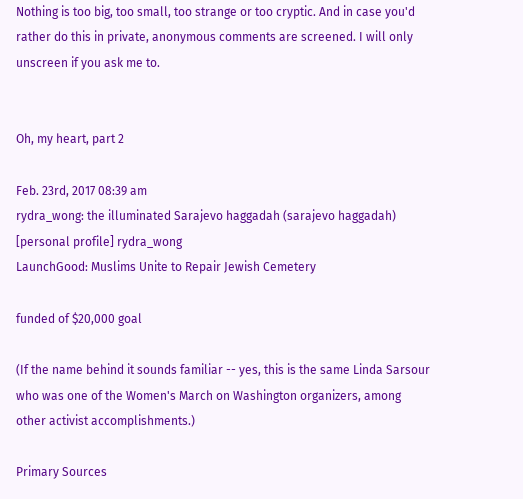Nothing is too big, too small, too strange or too cryptic. And in case you'd rather do this in private, anonymous comments are screened. I will only unscreen if you ask me to.


Oh, my heart, part 2

Feb. 23rd, 2017 08:39 am
rydra_wong: the illuminated Sarajevo haggadah (sarajevo haggadah)
[personal profile] rydra_wong
LaunchGood: Muslims Unite to Repair Jewish Cemetery

funded of $20,000 goal

(If the name behind it sounds familiar -- yes, this is the same Linda Sarsour who was one of the Women's March on Washington organizers, among other activist accomplishments.)

Primary Sources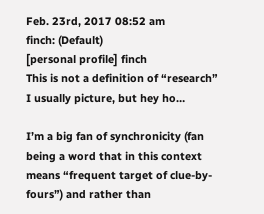Feb. 23rd, 2017 08:52 am
finch: (Default)
[personal profile] finch
This is not a definition of “research” I usually picture, but hey ho…

I’m a big fan of synchronicity (fan being a word that in this context means “frequent target of clue-by-fours”) and rather than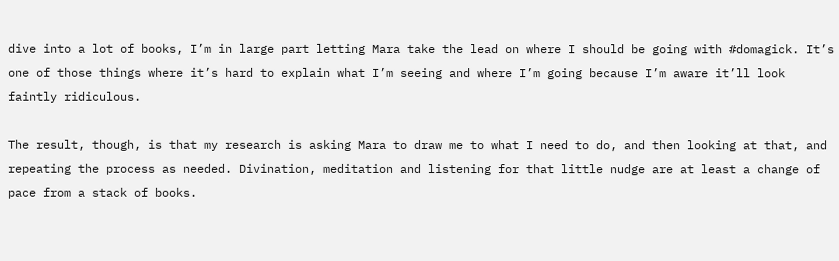dive into a lot of books, I’m in large part letting Mara take the lead on where I should be going with #domagick. It’s one of those things where it’s hard to explain what I’m seeing and where I’m going because I’m aware it’ll look faintly ridiculous.

The result, though, is that my research is asking Mara to draw me to what I need to do, and then looking at that, and repeating the process as needed. Divination, meditation and listening for that little nudge are at least a change of pace from a stack of books.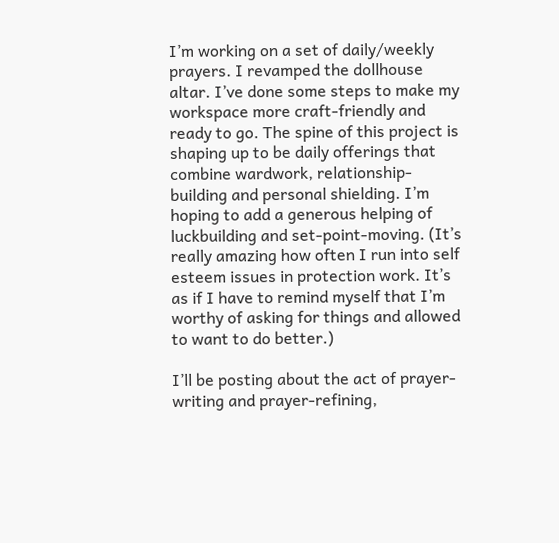I’m working on a set of daily/weekly prayers. I revamped the dollhouse altar. I’ve done some steps to make my workspace more craft-friendly and ready to go. The spine of this project is shaping up to be daily offerings that combine wardwork, relationship-building and personal shielding. I’m hoping to add a generous helping of luckbuilding and set-point-moving. (It’s really amazing how often I run into self esteem issues in protection work. It’s as if I have to remind myself that I’m worthy of asking for things and allowed to want to do better.)

I’ll be posting about the act of prayer-writing and prayer-refining,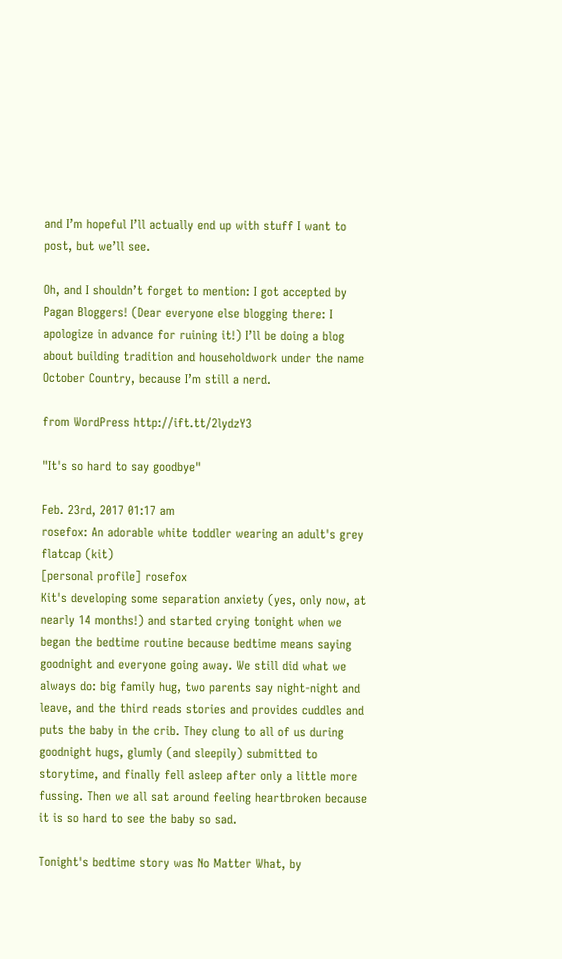and I’m hopeful I’ll actually end up with stuff I want to post, but we’ll see.

Oh, and I shouldn’t forget to mention: I got accepted by Pagan Bloggers! (Dear everyone else blogging there: I apologize in advance for ruining it!) I’ll be doing a blog about building tradition and householdwork under the name October Country, because I’m still a nerd.

from WordPress http://ift.tt/2lydzY3

"It's so hard to say goodbye"

Feb. 23rd, 2017 01:17 am
rosefox: An adorable white toddler wearing an adult's grey flatcap (kit)
[personal profile] rosefox
Kit's developing some separation anxiety (yes, only now, at nearly 14 months!) and started crying tonight when we began the bedtime routine because bedtime means saying goodnight and everyone going away. We still did what we always do: big family hug, two parents say night-night and leave, and the third reads stories and provides cuddles and puts the baby in the crib. They clung to all of us during goodnight hugs, glumly (and sleepily) submitted to storytime, and finally fell asleep after only a little more fussing. Then we all sat around feeling heartbroken because it is so hard to see the baby so sad.

Tonight's bedtime story was No Matter What, by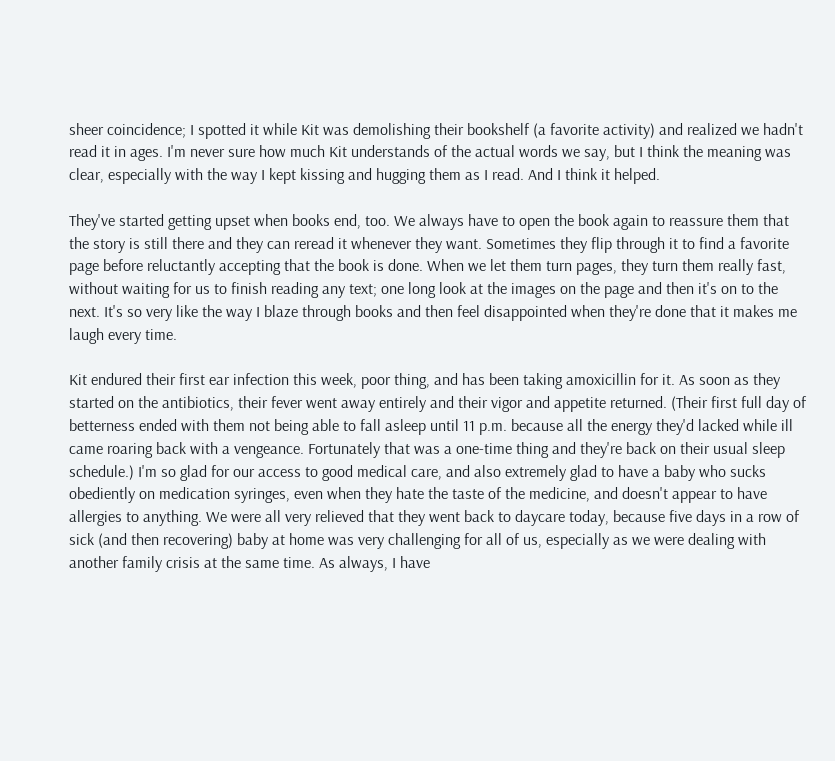sheer coincidence; I spotted it while Kit was demolishing their bookshelf (a favorite activity) and realized we hadn't read it in ages. I'm never sure how much Kit understands of the actual words we say, but I think the meaning was clear, especially with the way I kept kissing and hugging them as I read. And I think it helped.

They've started getting upset when books end, too. We always have to open the book again to reassure them that the story is still there and they can reread it whenever they want. Sometimes they flip through it to find a favorite page before reluctantly accepting that the book is done. When we let them turn pages, they turn them really fast, without waiting for us to finish reading any text; one long look at the images on the page and then it's on to the next. It's so very like the way I blaze through books and then feel disappointed when they're done that it makes me laugh every time.

Kit endured their first ear infection this week, poor thing, and has been taking amoxicillin for it. As soon as they started on the antibiotics, their fever went away entirely and their vigor and appetite returned. (Their first full day of betterness ended with them not being able to fall asleep until 11 p.m. because all the energy they'd lacked while ill came roaring back with a vengeance. Fortunately that was a one-time thing and they're back on their usual sleep schedule.) I'm so glad for our access to good medical care, and also extremely glad to have a baby who sucks obediently on medication syringes, even when they hate the taste of the medicine, and doesn't appear to have allergies to anything. We were all very relieved that they went back to daycare today, because five days in a row of sick (and then recovering) baby at home was very challenging for all of us, especially as we were dealing with another family crisis at the same time. As always, I have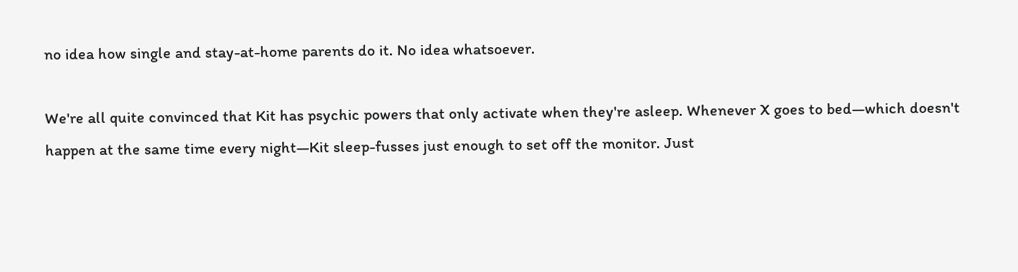no idea how single and stay-at-home parents do it. No idea whatsoever.

We're all quite convinced that Kit has psychic powers that only activate when they're asleep. Whenever X goes to bed—which doesn't happen at the same time every night—Kit sleep-fusses just enough to set off the monitor. Just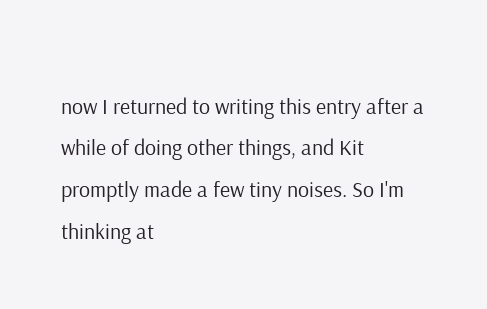now I returned to writing this entry after a while of doing other things, and Kit promptly made a few tiny noises. So I'm thinking at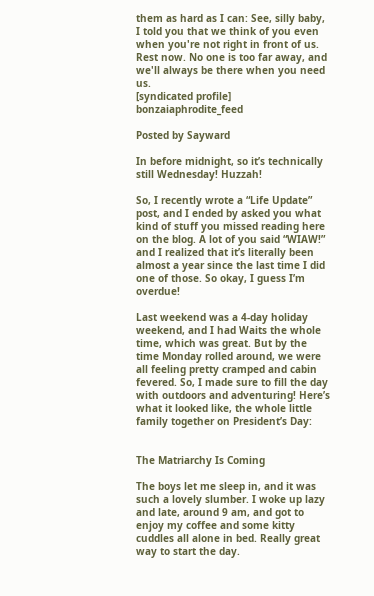them as hard as I can: See, silly baby, I told you that we think of you even when you're not right in front of us. Rest now. No one is too far away, and we'll always be there when you need us.
[syndicated profile] bonzaiaphrodite_feed

Posted by Sayward

In before midnight, so it’s technically still Wednesday! Huzzah!

So, I recently wrote a “Life Update” post, and I ended by asked you what kind of stuff you missed reading here on the blog. A lot of you said “WIAW!” and I realized that it’s literally been almost a year since the last time I did one of those. So okay, I guess I’m overdue!

Last weekend was a 4-day holiday weekend, and I had Waits the whole time, which was great. But by the time Monday rolled around, we were all feeling pretty cramped and cabin fevered. So, I made sure to fill the day with outdoors and adventuring! Here’s what it looked like, the whole little family together on President’s Day:


The Matriarchy Is Coming

The boys let me sleep in, and it was such a lovely slumber. I woke up lazy and late, around 9 am, and got to enjoy my coffee and some kitty cuddles all alone in bed. Really great way to start the day.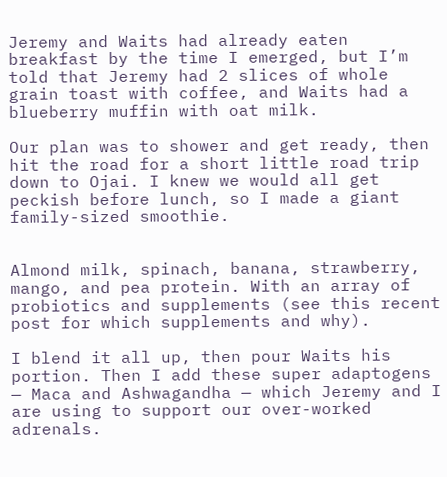Jeremy and Waits had already eaten breakfast by the time I emerged, but I’m told that Jeremy had 2 slices of whole grain toast with coffee, and Waits had a blueberry muffin with oat milk.

Our plan was to shower and get ready, then hit the road for a short little road trip down to Ojai. I knew we would all get peckish before lunch, so I made a giant family-sized smoothie.


Almond milk, spinach, banana, strawberry, mango, and pea protein. With an array of probiotics and supplements (see this recent post for which supplements and why).

I blend it all up, then pour Waits his portion. Then I add these super adaptogens — Maca and Ashwagandha — which Jeremy and I are using to support our over-worked adrenals.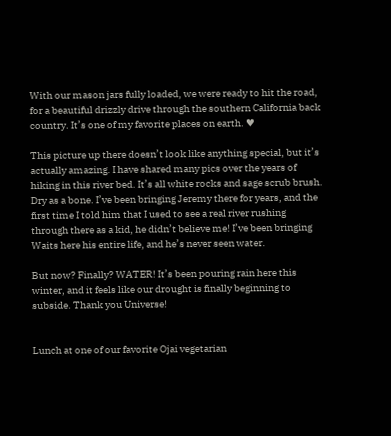With our mason jars fully loaded, we were ready to hit the road, for a beautiful drizzly drive through the southern California back country. It’s one of my favorite places on earth. ♥

This picture up there doesn’t look like anything special, but it’s actually amazing. I have shared many pics over the years of hiking in this river bed. It’s all white rocks and sage scrub brush. Dry as a bone. I’ve been bringing Jeremy there for years, and the first time I told him that I used to see a real river rushing through there as a kid, he didn’t believe me! I’ve been bringing Waits here his entire life, and he’s never seen water.

But now? Finally? WATER! It’s been pouring rain here this winter, and it feels like our drought is finally beginning to subside. Thank you Universe!


Lunch at one of our favorite Ojai vegetarian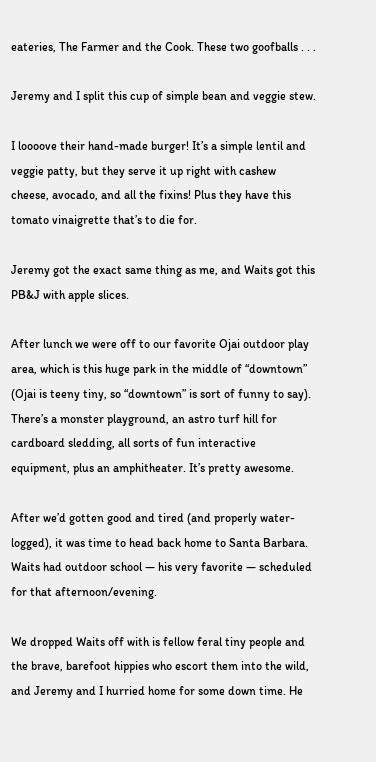eateries, The Farmer and the Cook. These two goofballs . . .

Jeremy and I split this cup of simple bean and veggie stew.

I loooove their hand-made burger! It’s a simple lentil and veggie patty, but they serve it up right with cashew cheese, avocado, and all the fixins! Plus they have this tomato vinaigrette that’s to die for.

Jeremy got the exact same thing as me, and Waits got this PB&J with apple slices.

After lunch we were off to our favorite Ojai outdoor play area, which is this huge park in the middle of “downtown” (Ojai is teeny tiny, so “downtown” is sort of funny to say). There’s a monster playground, an astro turf hill for cardboard sledding, all sorts of fun interactive equipment, plus an amphitheater. It’s pretty awesome.

After we’d gotten good and tired (and properly water-logged), it was time to head back home to Santa Barbara. Waits had outdoor school — his very favorite — scheduled for that afternoon/evening.

We dropped Waits off with is fellow feral tiny people and the brave, barefoot hippies who escort them into the wild, and Jeremy and I hurried home for some down time. He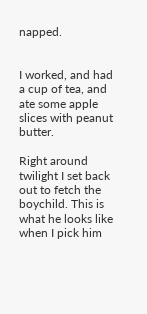napped.


I worked, and had a cup of tea, and ate some apple slices with peanut butter.

Right around twilight I set back out to fetch the boychild. This is what he looks like when I pick him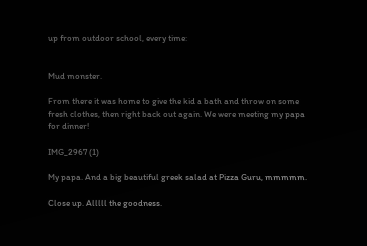up from outdoor school, every time:


Mud monster.

From there it was home to give the kid a bath and throw on some fresh clothes, then right back out again. We were meeting my papa for dinner!

IMG_2967 (1)

My papa. And a big beautiful greek salad at Pizza Guru, mmmmm.

Close up. Alllll the goodness.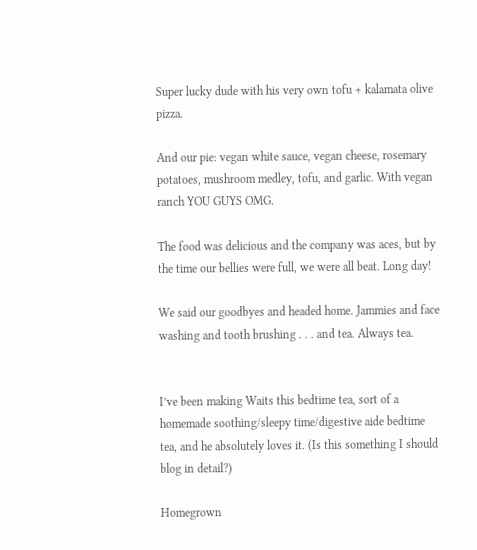Super lucky dude with his very own tofu + kalamata olive pizza.

And our pie: vegan white sauce, vegan cheese, rosemary potatoes, mushroom medley, tofu, and garlic. With vegan ranch YOU GUYS OMG.

The food was delicious and the company was aces, but by the time our bellies were full, we were all beat. Long day!

We said our goodbyes and headed home. Jammies and face washing and tooth brushing . . . and tea. Always tea.


I’ve been making Waits this bedtime tea, sort of a homemade soothing/sleepy time/digestive aide bedtime tea, and he absolutely loves it. (Is this something I should blog in detail?)

Homegrown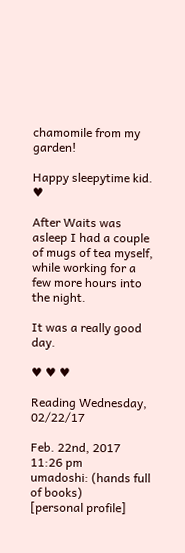chamomile from my garden!

Happy sleepytime kid. ♥

After Waits was asleep I had a couple of mugs of tea myself, while working for a few more hours into the night.

It was a really good day.

♥ ♥ ♥

Reading Wednesday, 02/22/17

Feb. 22nd, 2017 11:26 pm
umadoshi: (hands full of books)
[personal profile]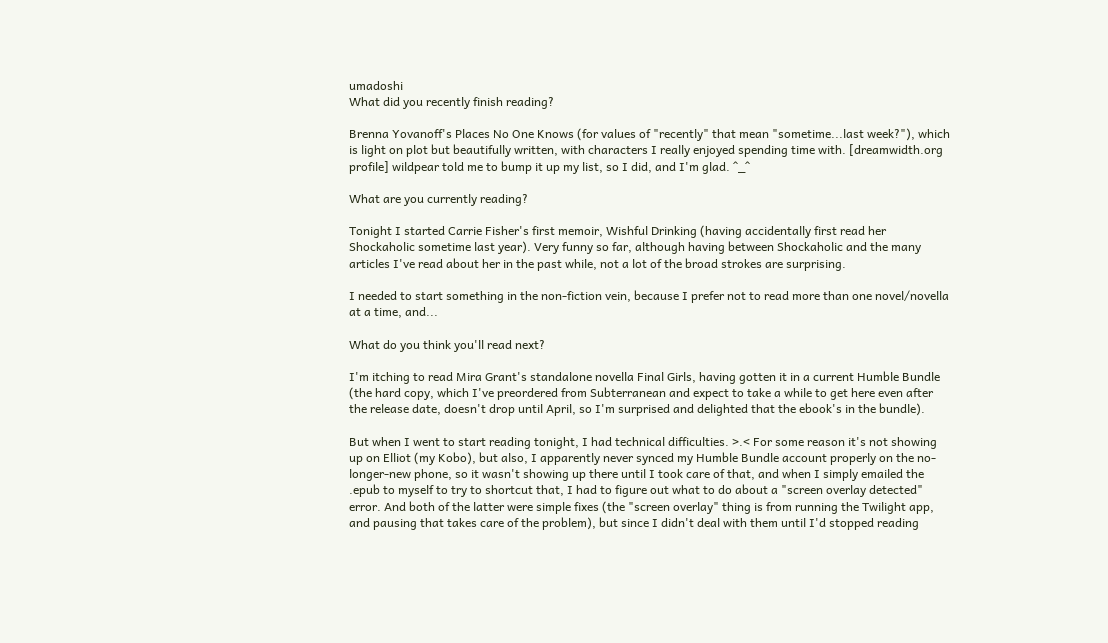umadoshi
What did you recently finish reading?

Brenna Yovanoff's Places No One Knows (for values of "recently" that mean "sometime...last week?"), which is light on plot but beautifully written, with characters I really enjoyed spending time with. [dreamwidth.org profile] wildpear told me to bump it up my list, so I did, and I'm glad. ^_^

What are you currently reading?

Tonight I started Carrie Fisher's first memoir, Wishful Drinking (having accidentally first read her Shockaholic sometime last year). Very funny so far, although having between Shockaholic and the many articles I've read about her in the past while, not a lot of the broad strokes are surprising.

I needed to start something in the non-fiction vein, because I prefer not to read more than one novel/novella at a time, and...

What do you think you'll read next?

I'm itching to read Mira Grant's standalone novella Final Girls, having gotten it in a current Humble Bundle (the hard copy, which I've preordered from Subterranean and expect to take a while to get here even after the release date, doesn't drop until April, so I'm surprised and delighted that the ebook's in the bundle).

But when I went to start reading tonight, I had technical difficulties. >.< For some reason it's not showing up on Elliot (my Kobo), but also, I apparently never synced my Humble Bundle account properly on the no-longer-new phone, so it wasn't showing up there until I took care of that, and when I simply emailed the .epub to myself to try to shortcut that, I had to figure out what to do about a "screen overlay detected" error. And both of the latter were simple fixes (the "screen overlay" thing is from running the Twilight app, and pausing that takes care of the problem), but since I didn't deal with them until I'd stopped reading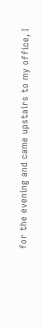for the evening and came upstairs to my office, I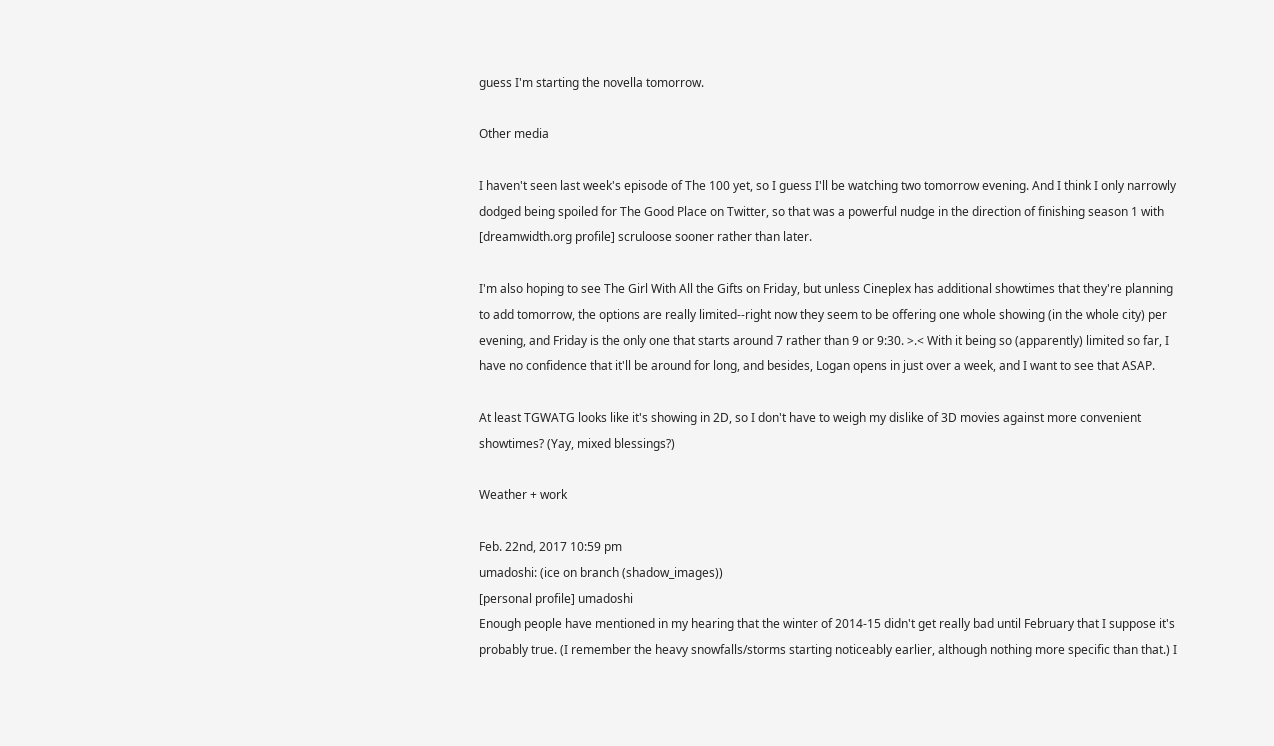guess I'm starting the novella tomorrow.

Other media

I haven't seen last week's episode of The 100 yet, so I guess I'll be watching two tomorrow evening. And I think I only narrowly dodged being spoiled for The Good Place on Twitter, so that was a powerful nudge in the direction of finishing season 1 with [dreamwidth.org profile] scruloose sooner rather than later.

I'm also hoping to see The Girl With All the Gifts on Friday, but unless Cineplex has additional showtimes that they're planning to add tomorrow, the options are really limited--right now they seem to be offering one whole showing (in the whole city) per evening, and Friday is the only one that starts around 7 rather than 9 or 9:30. >.< With it being so (apparently) limited so far, I have no confidence that it'll be around for long, and besides, Logan opens in just over a week, and I want to see that ASAP.

At least TGWATG looks like it's showing in 2D, so I don't have to weigh my dislike of 3D movies against more convenient showtimes? (Yay, mixed blessings?)

Weather + work

Feb. 22nd, 2017 10:59 pm
umadoshi: (ice on branch (shadow_images))
[personal profile] umadoshi
Enough people have mentioned in my hearing that the winter of 2014-15 didn't get really bad until February that I suppose it's probably true. (I remember the heavy snowfalls/storms starting noticeably earlier, although nothing more specific than that.) I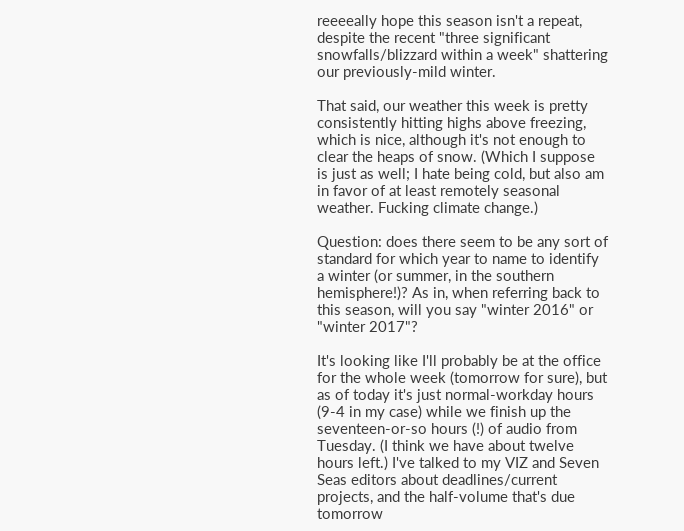reeeeally hope this season isn't a repeat, despite the recent "three significant snowfalls/blizzard within a week" shattering our previously-mild winter.

That said, our weather this week is pretty consistently hitting highs above freezing, which is nice, although it's not enough to clear the heaps of snow. (Which I suppose is just as well; I hate being cold, but also am in favor of at least remotely seasonal weather. Fucking climate change.)

Question: does there seem to be any sort of standard for which year to name to identify a winter (or summer, in the southern hemisphere!)? As in, when referring back to this season, will you say "winter 2016" or "winter 2017"?

It's looking like I'll probably be at the office for the whole week (tomorrow for sure), but as of today it's just normal-workday hours (9-4 in my case) while we finish up the seventeen-or-so hours (!) of audio from Tuesday. (I think we have about twelve hours left.) I've talked to my VIZ and Seven Seas editors about deadlines/current projects, and the half-volume that's due tomorrow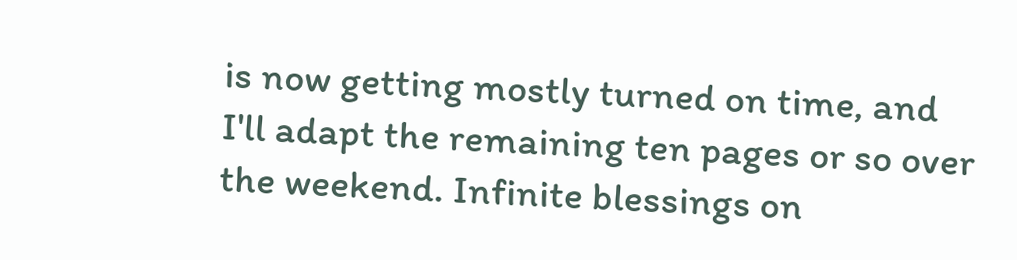is now getting mostly turned on time, and I'll adapt the remaining ten pages or so over the weekend. Infinite blessings on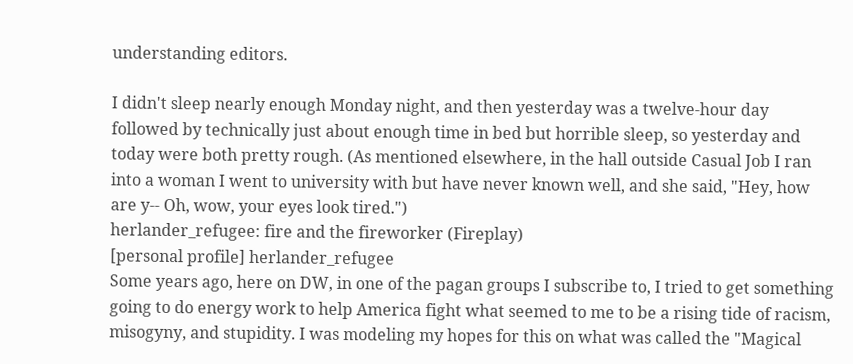understanding editors.

I didn't sleep nearly enough Monday night, and then yesterday was a twelve-hour day followed by technically just about enough time in bed but horrible sleep, so yesterday and today were both pretty rough. (As mentioned elsewhere, in the hall outside Casual Job I ran into a woman I went to university with but have never known well, and she said, "Hey, how are y-- Oh, wow, your eyes look tired.")
herlander_refugee: fire and the fireworker (Fireplay)
[personal profile] herlander_refugee
Some years ago, here on DW, in one of the pagan groups I subscribe to, I tried to get something going to do energy work to help America fight what seemed to me to be a rising tide of racism, misogyny, and stupidity. I was modeling my hopes for this on what was called the "Magical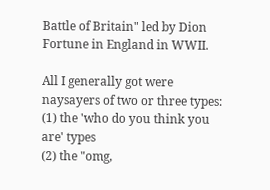Battle of Britain" led by Dion Fortune in England in WWII.

All I generally got were naysayers of two or three types:
(1) the 'who do you think you are' types
(2) the "omg,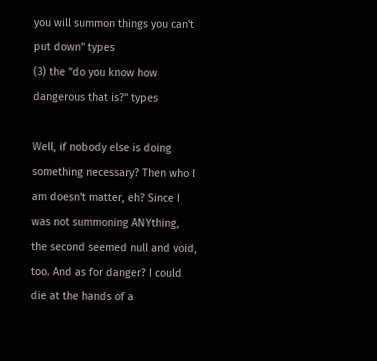you will summon things you can't put down" types
(3) the "do you know how dangerous that is?" types

Well, if nobody else is doing something necessary? Then who I am doesn't matter, eh? Since I was not summoning ANYthing, the second seemed null and void, too. And as for danger? I could die at the hands of a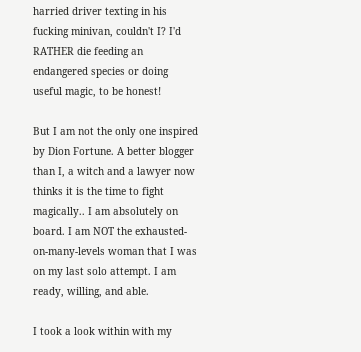harried driver texting in his fucking minivan, couldn't I? I'd RATHER die feeding an endangered species or doing useful magic, to be honest!

But I am not the only one inspired by Dion Fortune. A better blogger than I, a witch and a lawyer now thinks it is the time to fight magically.. I am absolutely on board. I am NOT the exhausted-on-many-levels woman that I was on my last solo attempt. I am ready, willing, and able.

I took a look within with my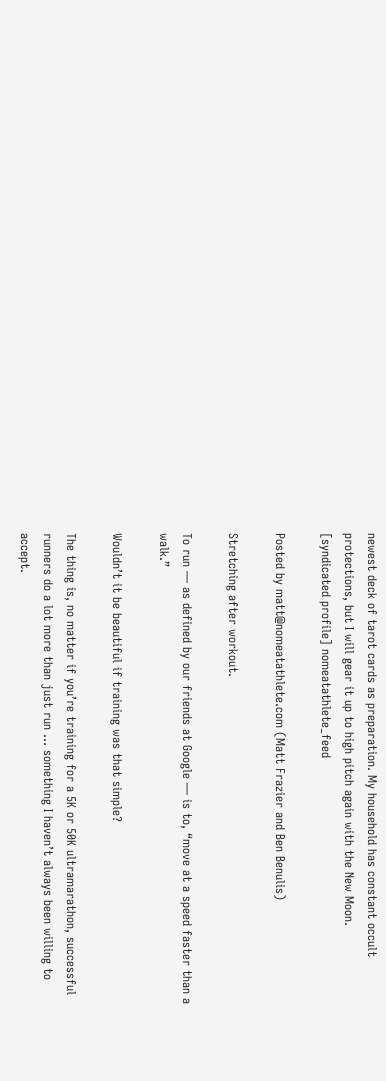newest deck of tarot cards as preparation. My household has constant occult protections, but I will gear it up to high pitch again with the New Moon.
[syndicated profile] nomeatathlete_feed

Posted by matt@nomeatathlete.com (Matt Frazier and Ben Benulis)

Stretching after workout.

To run — as defined by our friends at Google — is to, “move at a speed faster than a walk.”

Wouldn’t it be beautiful if training was that simple?

The thing is, no matter if you’re training for a 5K or 50K ultramarathon, successful runners do a lot more than just run … something I haven’t always been willing to accept.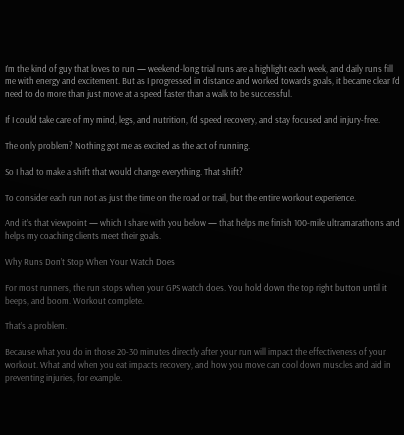I’m the kind of guy that loves to run — weekend-long trial runs are a highlight each week, and daily runs fill me with energy and excitement. But as I progressed in distance and worked towards goals, it became clear I’d need to do more than just move at a speed faster than a walk to be successful.

If I could take care of my mind, legs, and nutrition, I’d speed recovery, and stay focused and injury-free.

The only problem? Nothing got me as excited as the act of running.

So I had to make a shift that would change everything. That shift?

To consider each run not as just the time on the road or trail, but the entire workout experience.

And it’s that viewpoint — which I share with you below — that helps me finish 100-mile ultramarathons and helps my coaching clients meet their goals.

Why Runs Don’t Stop When Your Watch Does

For most runners, the run stops when your GPS watch does. You hold down the top right button until it beeps, and boom. Workout complete.

That’s a problem.

Because what you do in those 20-30 minutes directly after your run will impact the effectiveness of your workout. What and when you eat impacts recovery, and how you move can cool down muscles and aid in preventing injuries, for example.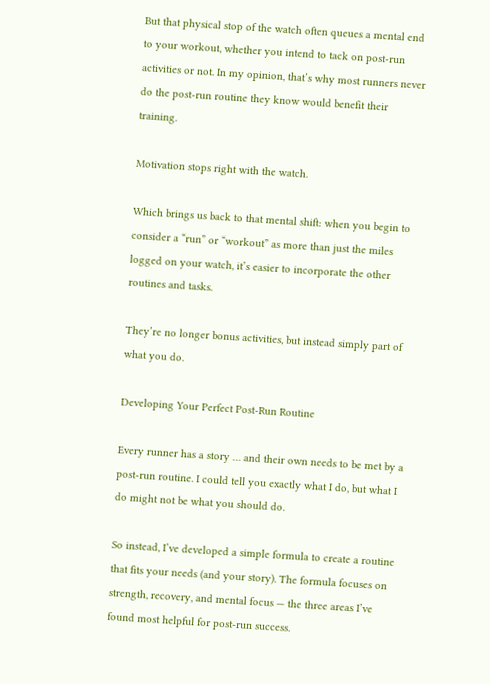But that physical stop of the watch often queues a mental end to your workout, whether you intend to tack on post-run activities or not. In my opinion, that’s why most runners never do the post-run routine they know would benefit their training.

Motivation stops right with the watch.

Which brings us back to that mental shift: when you begin to consider a “run” or “workout” as more than just the miles logged on your watch, it’s easier to incorporate the other routines and tasks.

They’re no longer bonus activities, but instead simply part of what you do.

Developing Your Perfect Post-Run Routine

Every runner has a story … and their own needs to be met by a post-run routine. I could tell you exactly what I do, but what I do might not be what you should do.

So instead, I’ve developed a simple formula to create a routine that fits your needs (and your story). The formula focuses on strength, recovery, and mental focus — the three areas I’ve found most helpful for post-run success.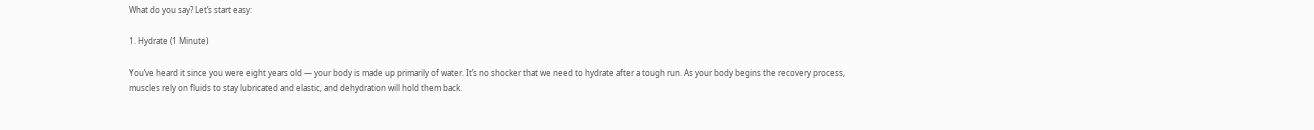What do you say? Let’s start easy:

1. Hydrate (1 Minute)

You’ve heard it since you were eight years old — your body is made up primarily of water. It’s no shocker that we need to hydrate after a tough run. As your body begins the recovery process, muscles rely on fluids to stay lubricated and elastic, and dehydration will hold them back.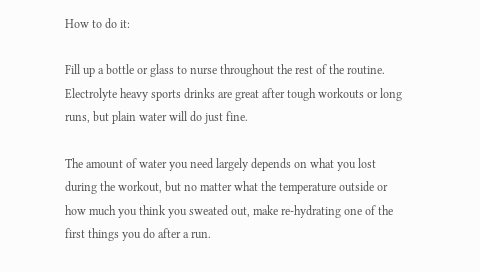How to do it:

Fill up a bottle or glass to nurse throughout the rest of the routine. Electrolyte heavy sports drinks are great after tough workouts or long runs, but plain water will do just fine.

The amount of water you need largely depends on what you lost during the workout, but no matter what the temperature outside or how much you think you sweated out, make re-hydrating one of the first things you do after a run.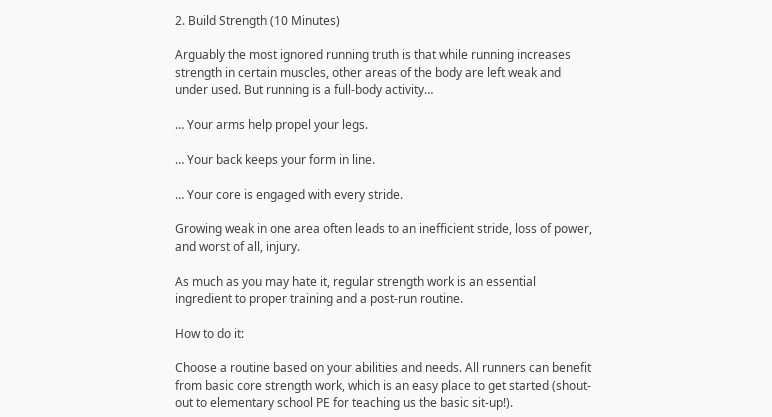2. Build Strength (10 Minutes)

Arguably the most ignored running truth is that while running increases strength in certain muscles, other areas of the body are left weak and under used. But running is a full-body activity…

… Your arms help propel your legs.

… Your back keeps your form in line.

… Your core is engaged with every stride.

Growing weak in one area often leads to an inefficient stride, loss of power, and worst of all, injury.

As much as you may hate it, regular strength work is an essential ingredient to proper training and a post-run routine.

How to do it:

Choose a routine based on your abilities and needs. All runners can benefit from basic core strength work, which is an easy place to get started (shout-out to elementary school PE for teaching us the basic sit-up!).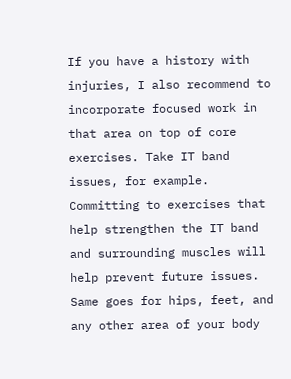If you have a history with injuries, I also recommend to incorporate focused work in that area on top of core exercises. Take IT band issues, for example. Committing to exercises that help strengthen the IT band and surrounding muscles will help prevent future issues. Same goes for hips, feet, and any other area of your body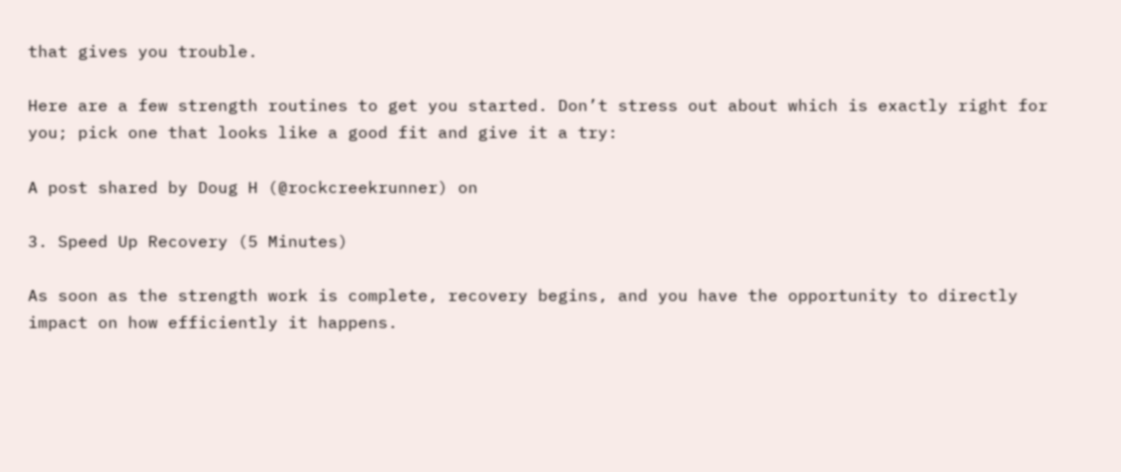that gives you trouble.

Here are a few strength routines to get you started. Don’t stress out about which is exactly right for you; pick one that looks like a good fit and give it a try:

A post shared by Doug H (@rockcreekrunner) on

3. Speed Up Recovery (5 Minutes)

As soon as the strength work is complete, recovery begins, and you have the opportunity to directly impact on how efficiently it happens.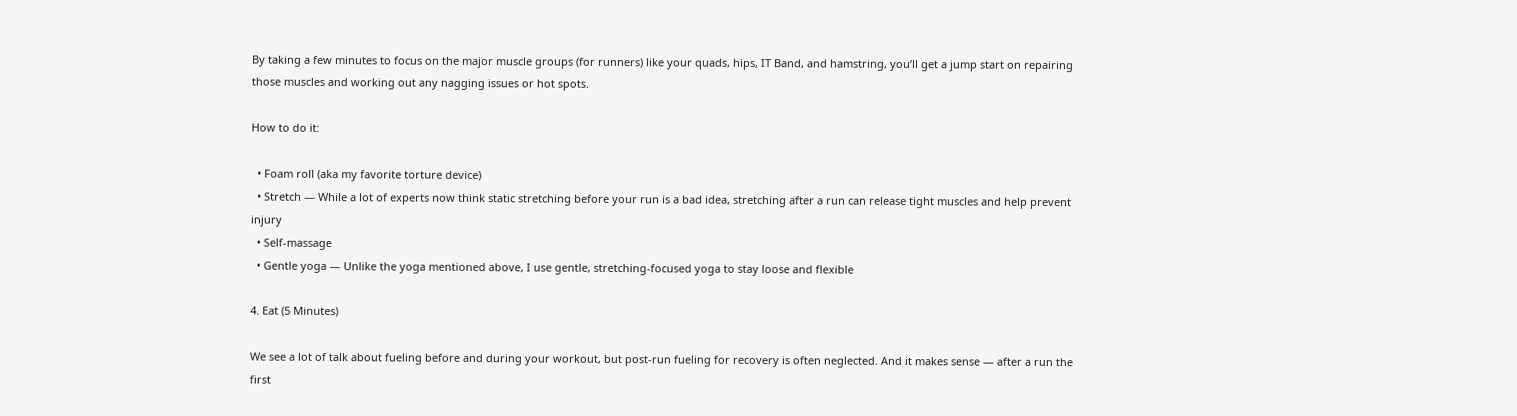By taking a few minutes to focus on the major muscle groups (for runners) like your quads, hips, IT Band, and hamstring, you’ll get a jump start on repairing those muscles and working out any nagging issues or hot spots.

How to do it:

  • Foam roll (aka my favorite torture device)
  • Stretch — While a lot of experts now think static stretching before your run is a bad idea, stretching after a run can release tight muscles and help prevent injury
  • Self-massage
  • Gentle yoga — Unlike the yoga mentioned above, I use gentle, stretching-focused yoga to stay loose and flexible

4. Eat (5 Minutes)

We see a lot of talk about fueling before and during your workout, but post-run fueling for recovery is often neglected. And it makes sense — after a run the first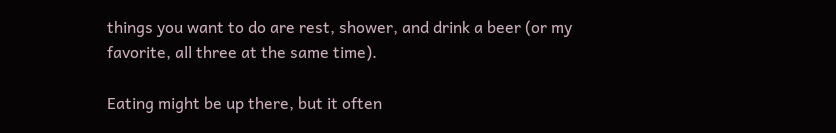things you want to do are rest, shower, and drink a beer (or my favorite, all three at the same time).

Eating might be up there, but it often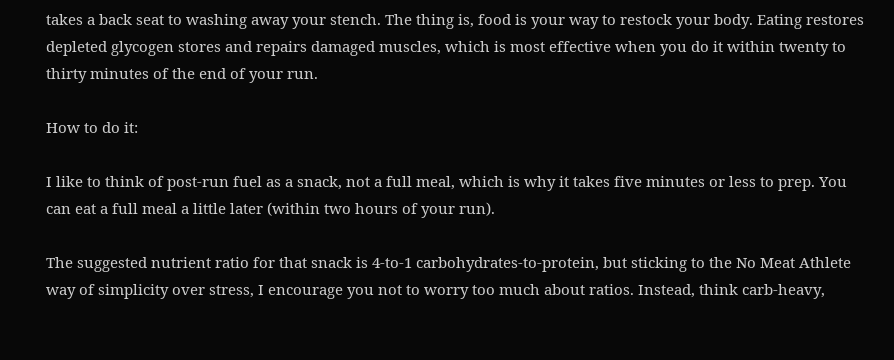takes a back seat to washing away your stench. The thing is, food is your way to restock your body. Eating restores depleted glycogen stores and repairs damaged muscles, which is most effective when you do it within twenty to thirty minutes of the end of your run.

How to do it:

I like to think of post-run fuel as a snack, not a full meal, which is why it takes five minutes or less to prep. You can eat a full meal a little later (within two hours of your run).

The suggested nutrient ratio for that snack is 4-to-1 carbohydrates-to-protein, but sticking to the No Meat Athlete way of simplicity over stress, I encourage you not to worry too much about ratios. Instead, think carb-heavy,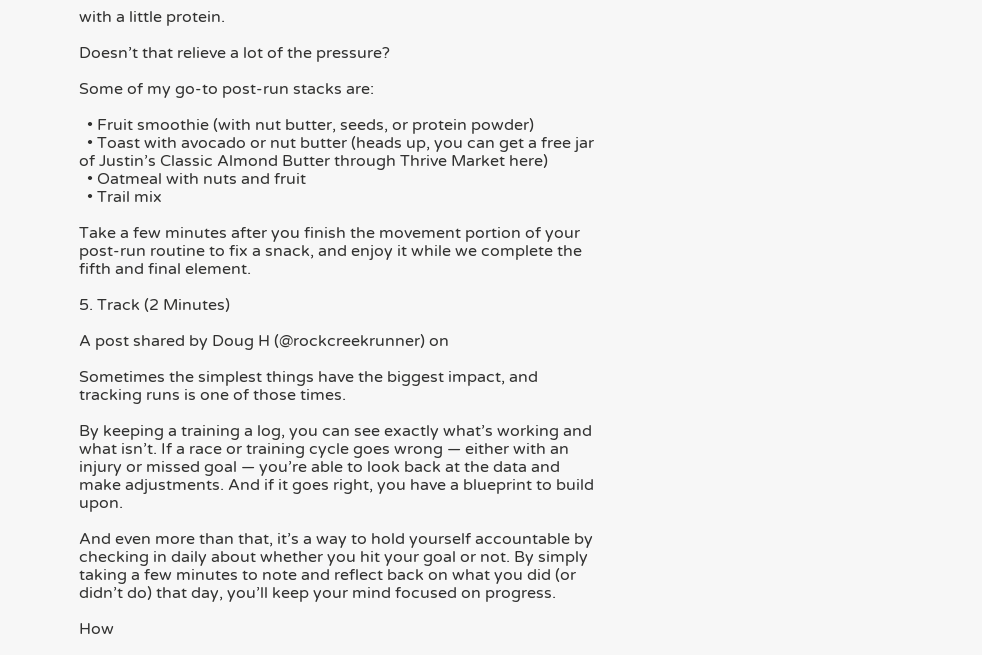with a little protein.

Doesn’t that relieve a lot of the pressure?

Some of my go-to post-run stacks are:

  • Fruit smoothie (with nut butter, seeds, or protein powder)
  • Toast with avocado or nut butter (heads up, you can get a free jar of Justin’s Classic Almond Butter through Thrive Market here)
  • Oatmeal with nuts and fruit
  • Trail mix

Take a few minutes after you finish the movement portion of your post-run routine to fix a snack, and enjoy it while we complete the fifth and final element.

5. Track (2 Minutes)

A post shared by Doug H (@rockcreekrunner) on

Sometimes the simplest things have the biggest impact, and tracking runs is one of those times.

By keeping a training a log, you can see exactly what’s working and what isn’t. If a race or training cycle goes wrong — either with an injury or missed goal — you’re able to look back at the data and make adjustments. And if it goes right, you have a blueprint to build upon.

And even more than that, it’s a way to hold yourself accountable by checking in daily about whether you hit your goal or not. By simply taking a few minutes to note and reflect back on what you did (or didn’t do) that day, you’ll keep your mind focused on progress.

How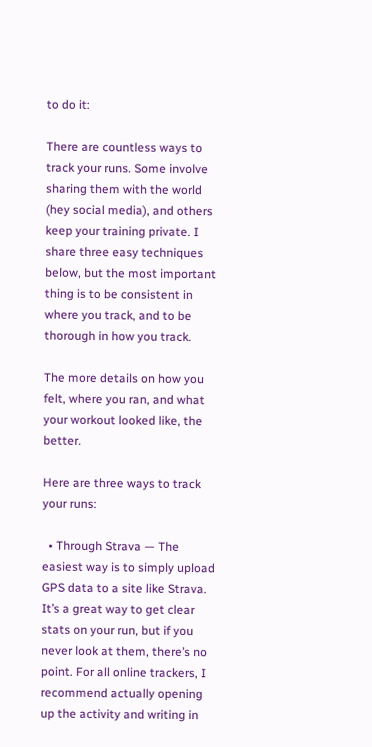to do it:

There are countless ways to track your runs. Some involve sharing them with the world (hey social media), and others keep your training private. I share three easy techniques below, but the most important thing is to be consistent in where you track, and to be thorough in how you track.

The more details on how you felt, where you ran, and what your workout looked like, the better.

Here are three ways to track your runs:

  • Through Strava — The easiest way is to simply upload GPS data to a site like Strava. It’s a great way to get clear stats on your run, but if you never look at them, there’s no point. For all online trackers, I recommend actually opening up the activity and writing in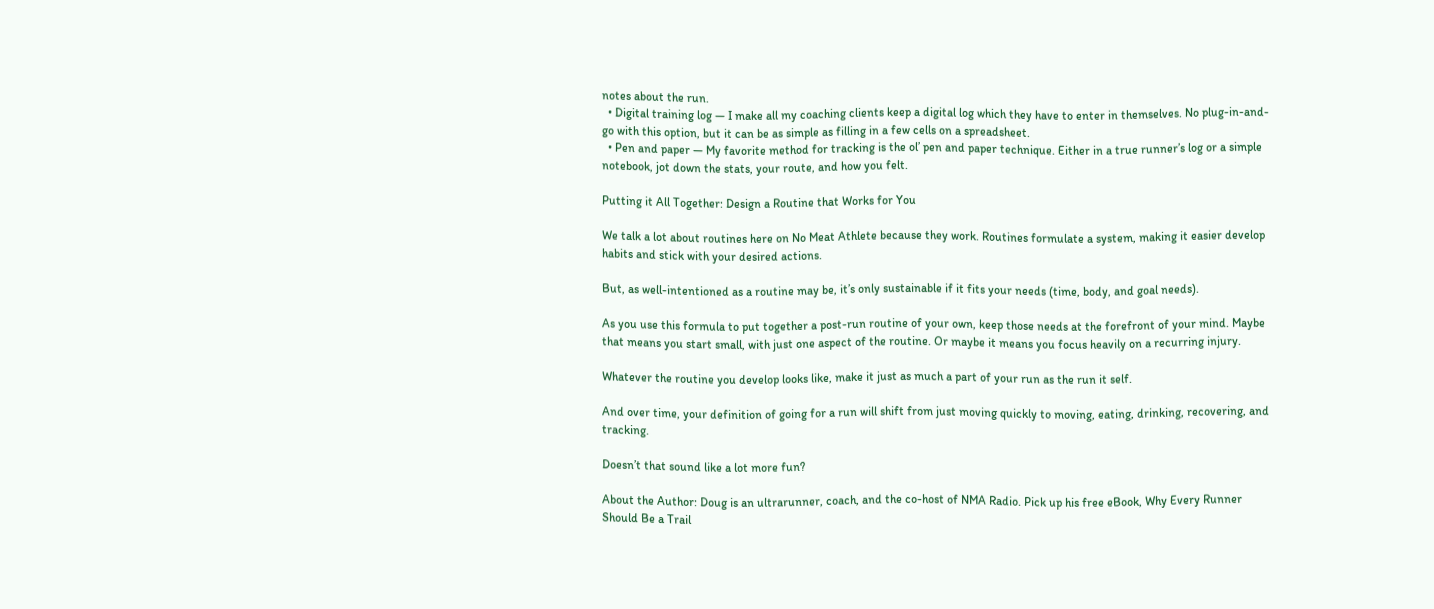notes about the run.
  • Digital training log — I make all my coaching clients keep a digital log which they have to enter in themselves. No plug-in-and-go with this option, but it can be as simple as filling in a few cells on a spreadsheet.
  • Pen and paper — My favorite method for tracking is the ol’ pen and paper technique. Either in a true runner’s log or a simple notebook, jot down the stats, your route, and how you felt.

Putting it All Together: Design a Routine that Works for You

We talk a lot about routines here on No Meat Athlete because they work. Routines formulate a system, making it easier develop habits and stick with your desired actions.

But, as well-intentioned as a routine may be, it’s only sustainable if it fits your needs (time, body, and goal needs).

As you use this formula to put together a post-run routine of your own, keep those needs at the forefront of your mind. Maybe that means you start small, with just one aspect of the routine. Or maybe it means you focus heavily on a recurring injury.

Whatever the routine you develop looks like, make it just as much a part of your run as the run it self.

And over time, your definition of going for a run will shift from just moving quickly to moving, eating, drinking, recovering, and tracking.

Doesn’t that sound like a lot more fun?

About the Author: Doug is an ultrarunner, coach, and the co-host of NMA Radio. Pick up his free eBook, Why Every Runner Should Be a Trail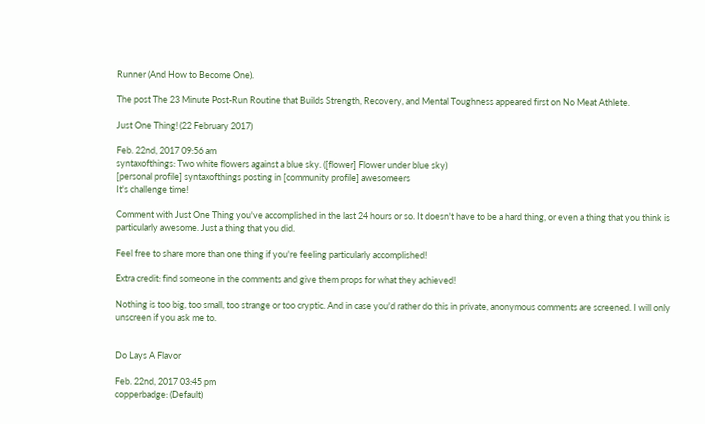Runner (And How to Become One).

The post The 23 Minute Post-Run Routine that Builds Strength, Recovery, and Mental Toughness appeared first on No Meat Athlete.

Just One Thing! (22 February 2017)

Feb. 22nd, 2017 09:56 am
syntaxofthings: Two white flowers against a blue sky. ([flower] Flower under blue sky)
[personal profile] syntaxofthings posting in [community profile] awesomeers
It's challenge time!

Comment with Just One Thing you've accomplished in the last 24 hours or so. It doesn't have to be a hard thing, or even a thing that you think is particularly awesome. Just a thing that you did.

Feel free to share more than one thing if you're feeling particularly accomplished!

Extra credit: find someone in the comments and give them props for what they achieved!

Nothing is too big, too small, too strange or too cryptic. And in case you'd rather do this in private, anonymous comments are screened. I will only unscreen if you ask me to.


Do Lays A Flavor

Feb. 22nd, 2017 03:45 pm
copperbadge: (Default)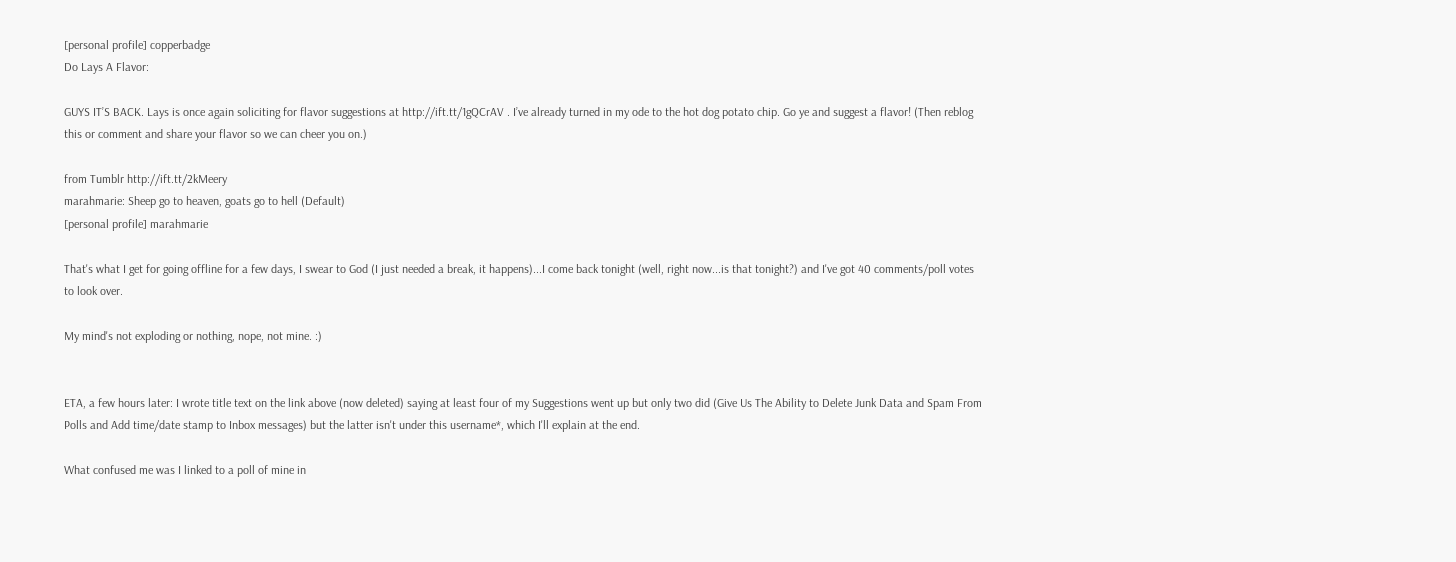[personal profile] copperbadge
Do Lays A Flavor:

GUYS IT’S BACK. Lays is once again soliciting for flavor suggestions at http://ift.tt/1gQCrAV . I’ve already turned in my ode to the hot dog potato chip. Go ye and suggest a flavor! (Then reblog this or comment and share your flavor so we can cheer you on.)

from Tumblr http://ift.tt/2kMeery
marahmarie: Sheep go to heaven, goats go to hell (Default)
[personal profile] marahmarie

That's what I get for going offline for a few days, I swear to God (I just needed a break, it happens)...I come back tonight (well, right now...is that tonight?) and I've got 40 comments/poll votes to look over.

My mind's not exploding or nothing, nope, not mine. :)


ETA, a few hours later: I wrote title text on the link above (now deleted) saying at least four of my Suggestions went up but only two did (Give Us The Ability to Delete Junk Data and Spam From Polls and Add time/date stamp to Inbox messages) but the latter isn't under this username*, which I'll explain at the end.

What confused me was I linked to a poll of mine in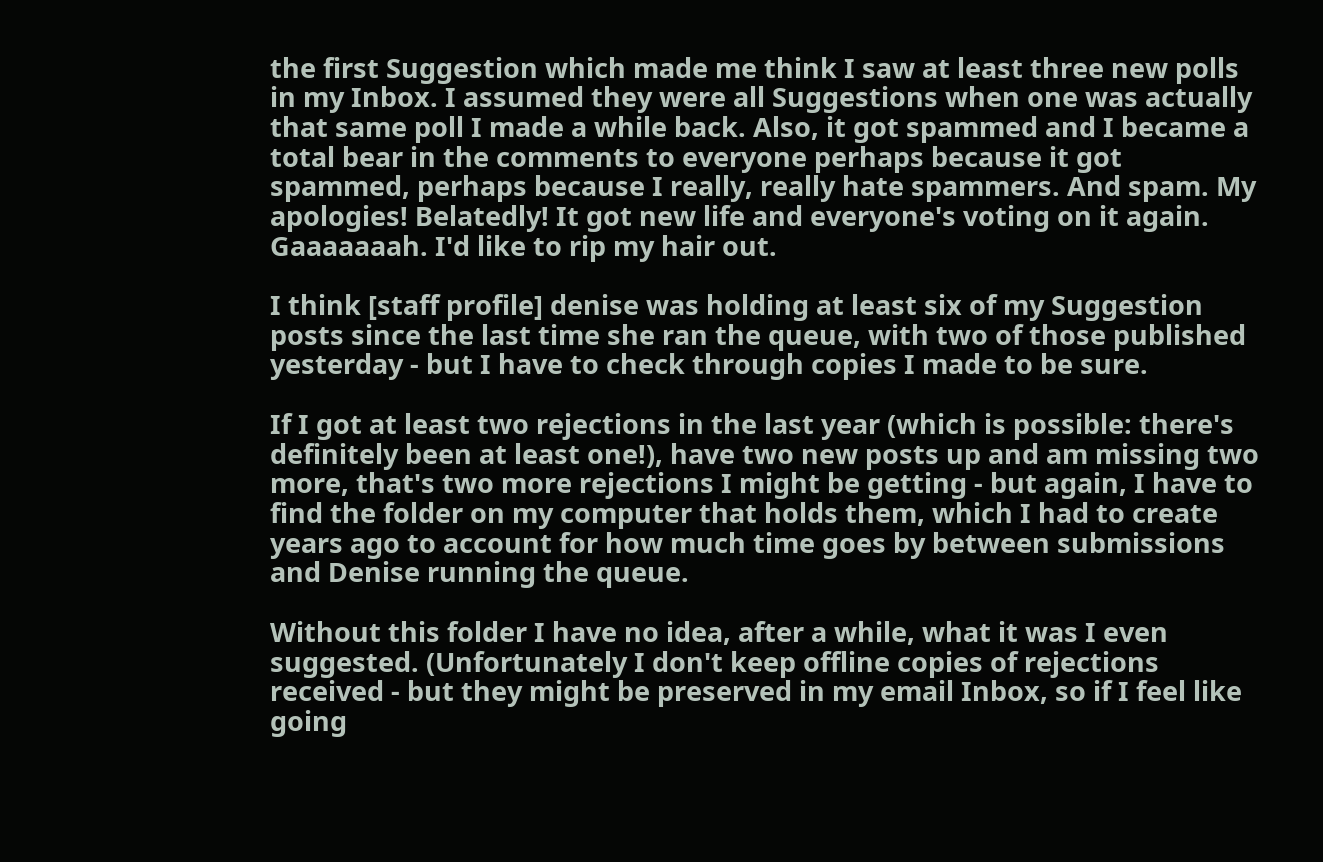the first Suggestion which made me think I saw at least three new polls in my Inbox. I assumed they were all Suggestions when one was actually that same poll I made a while back. Also, it got spammed and I became a total bear in the comments to everyone perhaps because it got spammed, perhaps because I really, really hate spammers. And spam. My apologies! Belatedly! It got new life and everyone's voting on it again. Gaaaaaaah. I'd like to rip my hair out.

I think [staff profile] denise was holding at least six of my Suggestion posts since the last time she ran the queue, with two of those published yesterday - but I have to check through copies I made to be sure.

If I got at least two rejections in the last year (which is possible: there's definitely been at least one!), have two new posts up and am missing two more, that's two more rejections I might be getting - but again, I have to find the folder on my computer that holds them, which I had to create years ago to account for how much time goes by between submissions and Denise running the queue.

Without this folder I have no idea, after a while, what it was I even suggested. (Unfortunately I don't keep offline copies of rejections received - but they might be preserved in my email Inbox, so if I feel like going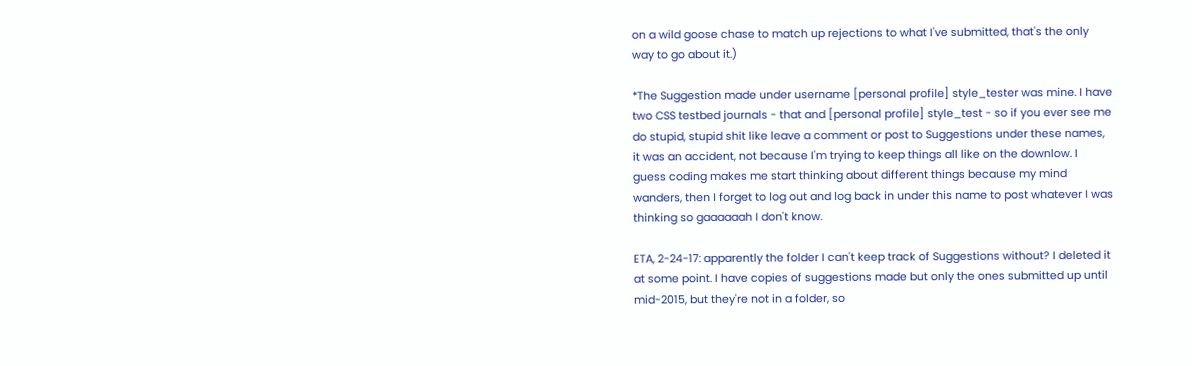on a wild goose chase to match up rejections to what I've submitted, that's the only way to go about it.)

*The Suggestion made under username [personal profile] style_tester was mine. I have two CSS testbed journals - that and [personal profile] style_test - so if you ever see me do stupid, stupid shit like leave a comment or post to Suggestions under these names, it was an accident, not because I'm trying to keep things all like on the downlow. I guess coding makes me start thinking about different things because my mind wanders, then I forget to log out and log back in under this name to post whatever I was thinking so gaaaaaah I don't know.

ETA, 2-24-17: apparently the folder I can't keep track of Suggestions without? I deleted it at some point. I have copies of suggestions made but only the ones submitted up until mid-2015, but they're not in a folder, so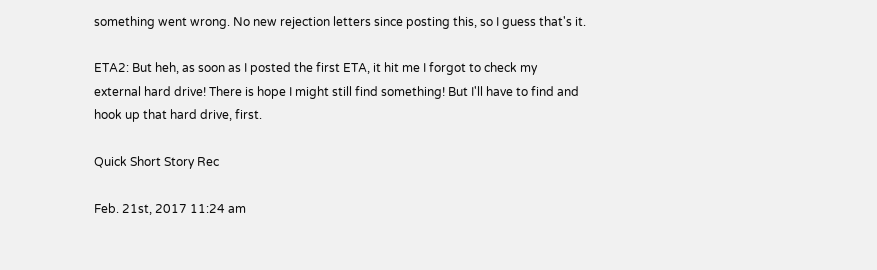something went wrong. No new rejection letters since posting this, so I guess that's it.

ETA2: But heh, as soon as I posted the first ETA, it hit me I forgot to check my external hard drive! There is hope I might still find something! But I'll have to find and hook up that hard drive, first.

Quick Short Story Rec

Feb. 21st, 2017 11:24 am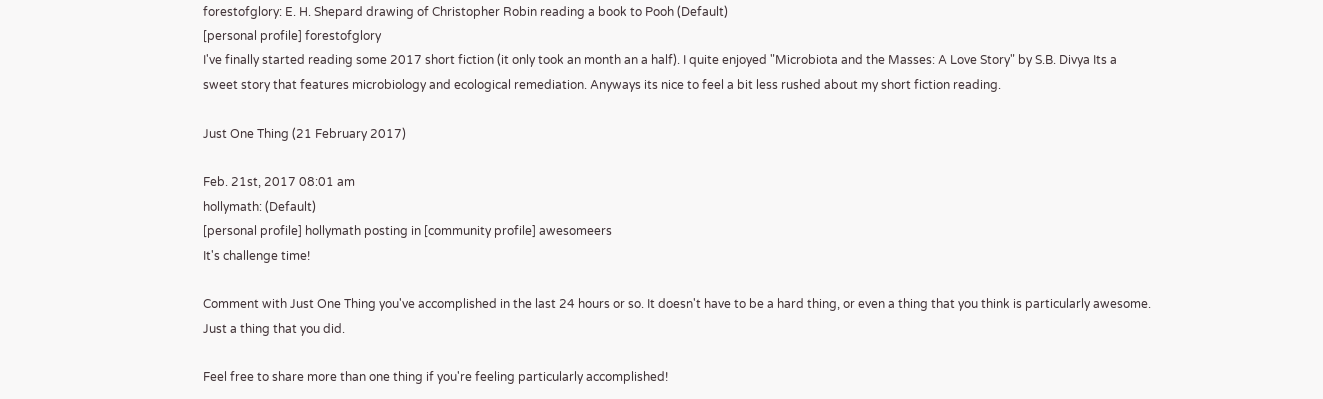forestofglory: E. H. Shepard drawing of Christopher Robin reading a book to Pooh (Default)
[personal profile] forestofglory
I've finally started reading some 2017 short fiction (it only took an month an a half). I quite enjoyed "Microbiota and the Masses: A Love Story" by S.B. Divya Its a sweet story that features microbiology and ecological remediation. Anyways its nice to feel a bit less rushed about my short fiction reading.

Just One Thing (21 February 2017)

Feb. 21st, 2017 08:01 am
hollymath: (Default)
[personal profile] hollymath posting in [community profile] awesomeers
It's challenge time!

Comment with Just One Thing you've accomplished in the last 24 hours or so. It doesn't have to be a hard thing, or even a thing that you think is particularly awesome. Just a thing that you did.

Feel free to share more than one thing if you're feeling particularly accomplished!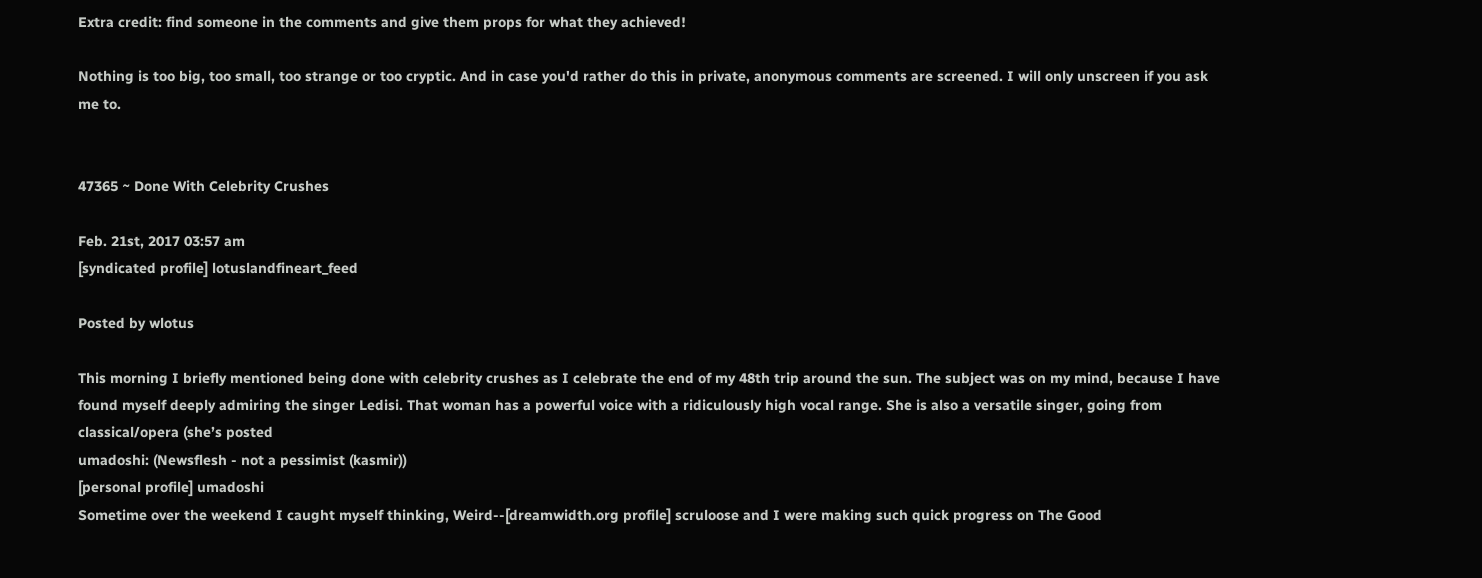Extra credit: find someone in the comments and give them props for what they achieved!

Nothing is too big, too small, too strange or too cryptic. And in case you'd rather do this in private, anonymous comments are screened. I will only unscreen if you ask me to.


47365 ~ Done With Celebrity Crushes

Feb. 21st, 2017 03:57 am
[syndicated profile] lotuslandfineart_feed

Posted by wlotus

This morning I briefly mentioned being done with celebrity crushes as I celebrate the end of my 48th trip around the sun. The subject was on my mind, because I have found myself deeply admiring the singer Ledisi. That woman has a powerful voice with a ridiculously high vocal range. She is also a versatile singer, going from classical/opera (she’s posted
umadoshi: (Newsflesh - not a pessimist (kasmir))
[personal profile] umadoshi
Sometime over the weekend I caught myself thinking, Weird--[dreamwidth.org profile] scruloose and I were making such quick progress on The Good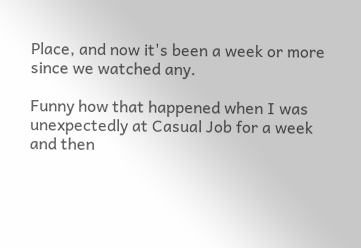Place, and now it's been a week or more since we watched any.

Funny how that happened when I was unexpectedly at Casual Job for a week and then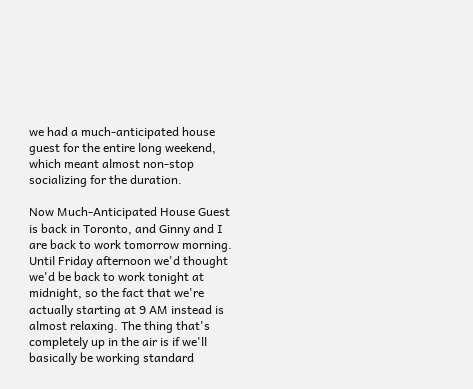we had a much-anticipated house guest for the entire long weekend, which meant almost non-stop socializing for the duration.

Now Much-Anticipated House Guest is back in Toronto, and Ginny and I are back to work tomorrow morning. Until Friday afternoon we'd thought we'd be back to work tonight at midnight, so the fact that we're actually starting at 9 AM instead is almost relaxing. The thing that's completely up in the air is if we'll basically be working standard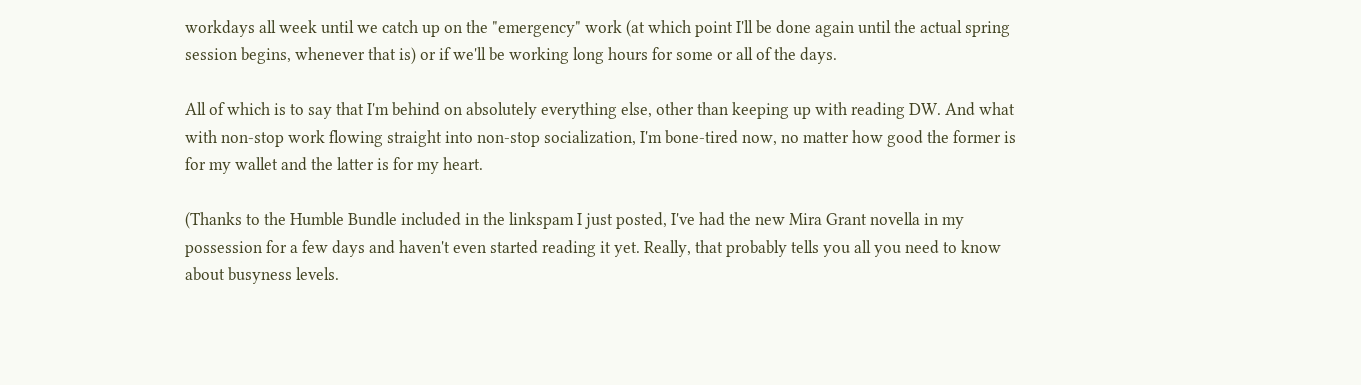workdays all week until we catch up on the "emergency" work (at which point I'll be done again until the actual spring session begins, whenever that is) or if we'll be working long hours for some or all of the days.

All of which is to say that I'm behind on absolutely everything else, other than keeping up with reading DW. And what with non-stop work flowing straight into non-stop socialization, I'm bone-tired now, no matter how good the former is for my wallet and the latter is for my heart.

(Thanks to the Humble Bundle included in the linkspam I just posted, I've had the new Mira Grant novella in my possession for a few days and haven't even started reading it yet. Really, that probably tells you all you need to know about busyness levels.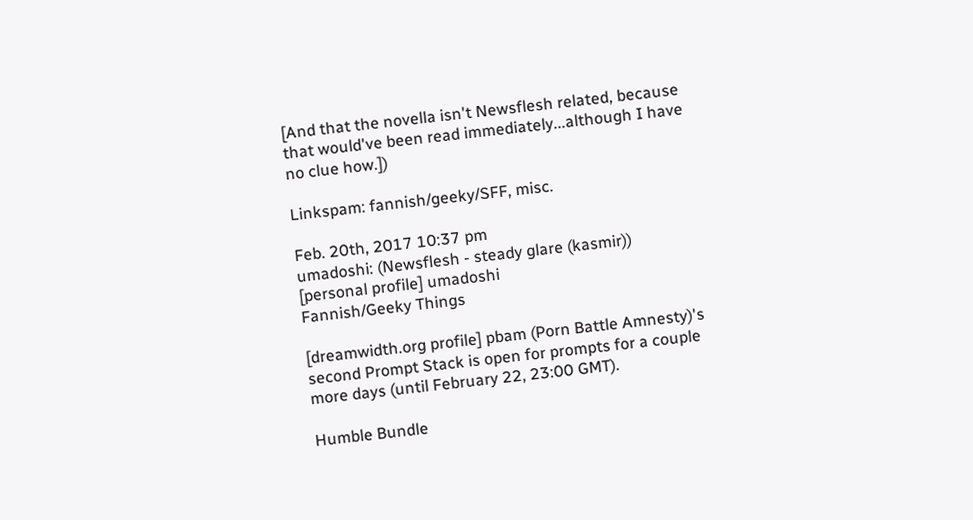[And that the novella isn't Newsflesh related, because that would've been read immediately...although I have no clue how.])

Linkspam: fannish/geeky/SFF, misc.

Feb. 20th, 2017 10:37 pm
umadoshi: (Newsflesh - steady glare (kasmir))
[personal profile] umadoshi
Fannish/Geeky Things

[dreamwidth.org profile] pbam (Porn Battle Amnesty)'s second Prompt Stack is open for prompts for a couple more days (until February 22, 23:00 GMT).

Humble Bundle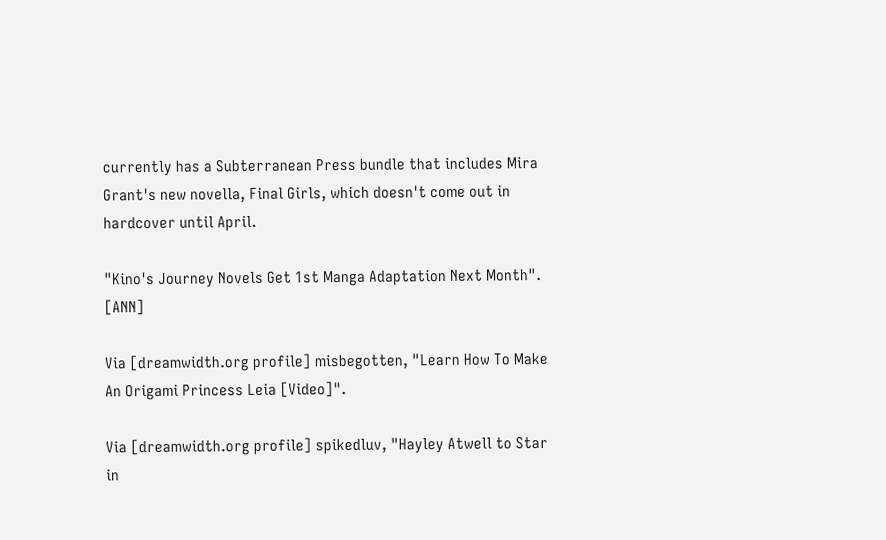currently has a Subterranean Press bundle that includes Mira Grant's new novella, Final Girls, which doesn't come out in hardcover until April.

"Kino's Journey Novels Get 1st Manga Adaptation Next Month". [ANN]

Via [dreamwidth.org profile] misbegotten, "Learn How To Make An Origami Princess Leia [Video]".

Via [dreamwidth.org profile] spikedluv, "Hayley Atwell to Star in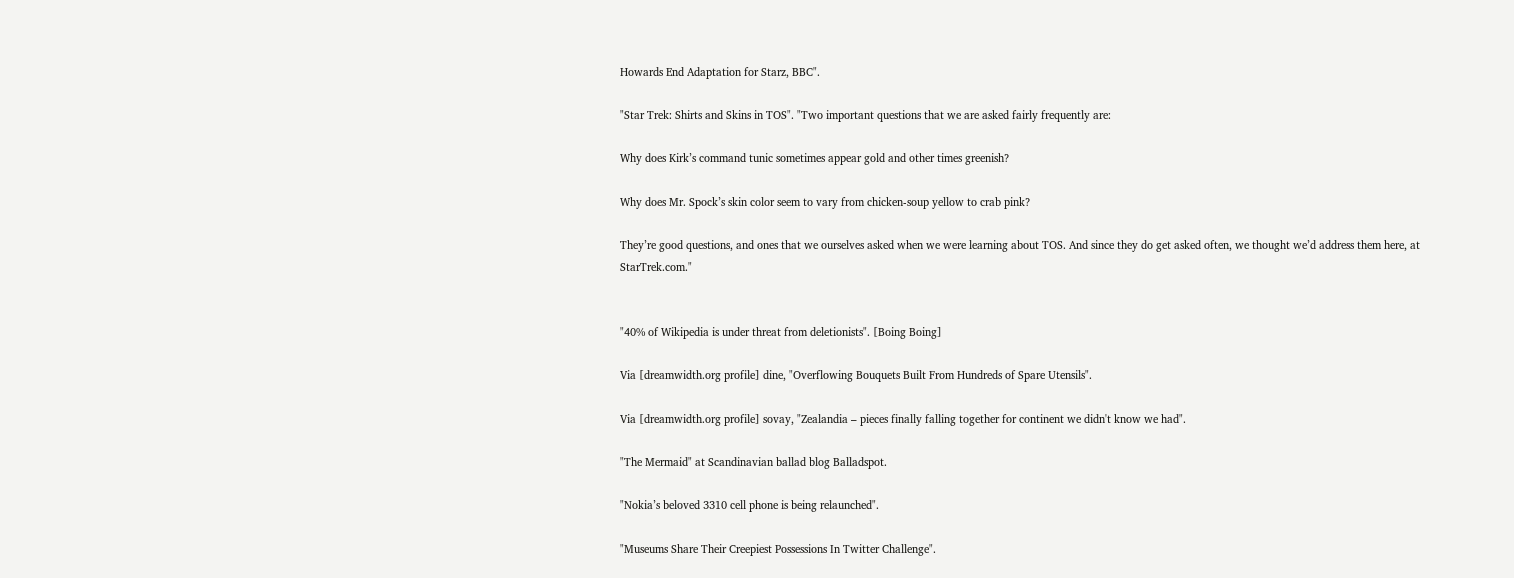Howards End Adaptation for Starz, BBC".

"Star Trek: Shirts and Skins in TOS". "Two important questions that we are asked fairly frequently are:

Why does Kirk’s command tunic sometimes appear gold and other times greenish?

Why does Mr. Spock’s skin color seem to vary from chicken-soup yellow to crab pink?

They’re good questions, and ones that we ourselves asked when we were learning about TOS. And since they do get asked often, we thought we’d address them here, at StarTrek.com."


"40% of Wikipedia is under threat from deletionists". [Boing Boing]

Via [dreamwidth.org profile] dine, "Overflowing Bouquets Built From Hundreds of Spare Utensils".

Via [dreamwidth.org profile] sovay, "Zealandia – pieces finally falling together for continent we didn't know we had".

"The Mermaid" at Scandinavian ballad blog Balladspot.

"Nokia’s beloved 3310 cell phone is being relaunched".

"Museums Share Their Creepiest Possessions In Twitter Challenge".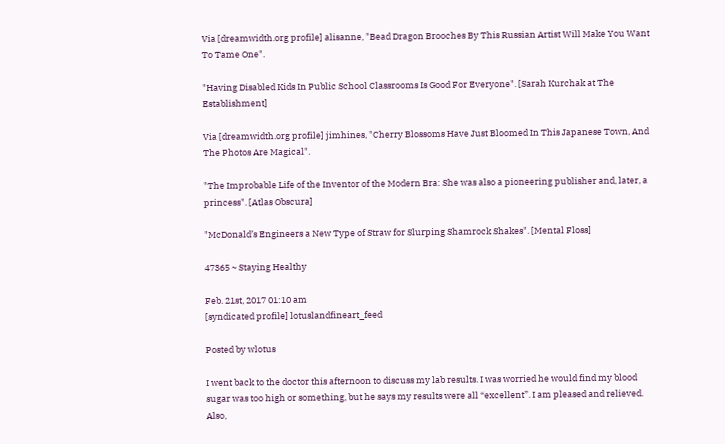Via [dreamwidth.org profile] alisanne, "Bead Dragon Brooches By This Russian Artist Will Make You Want To Tame One".

"Having Disabled Kids In Public School Classrooms Is Good For Everyone". [Sarah Kurchak at The Establishment]

Via [dreamwidth.org profile] jimhines, "Cherry Blossoms Have Just Bloomed In This Japanese Town, And The Photos Are Magical".

"The Improbable Life of the Inventor of the Modern Bra: She was also a pioneering publisher and, later, a princess". [Atlas Obscura]

"McDonald’s Engineers a New Type of Straw for Slurping Shamrock Shakes". [Mental Floss]

47365 ~ Staying Healthy

Feb. 21st, 2017 01:10 am
[syndicated profile] lotuslandfineart_feed

Posted by wlotus

I went back to the doctor this afternoon to discuss my lab results. I was worried he would find my blood sugar was too high or something, but he says my results were all “excellent”. I am pleased and relieved. Also,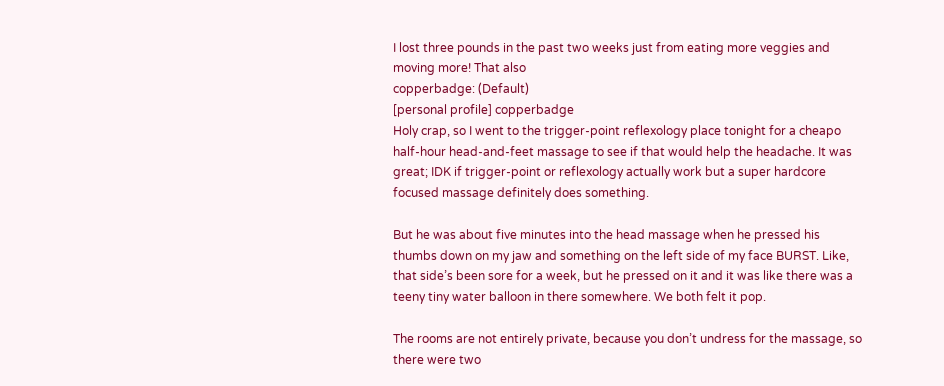I lost three pounds in the past two weeks just from eating more veggies and moving more! That also
copperbadge: (Default)
[personal profile] copperbadge
Holy crap, so I went to the trigger-point reflexology place tonight for a cheapo half-hour head-and-feet massage to see if that would help the headache. It was great; IDK if trigger-point or reflexology actually work but a super hardcore focused massage definitely does something.

But he was about five minutes into the head massage when he pressed his thumbs down on my jaw and something on the left side of my face BURST. Like, that side’s been sore for a week, but he pressed on it and it was like there was a teeny tiny water balloon in there somewhere. We both felt it pop.

The rooms are not entirely private, because you don’t undress for the massage, so there were two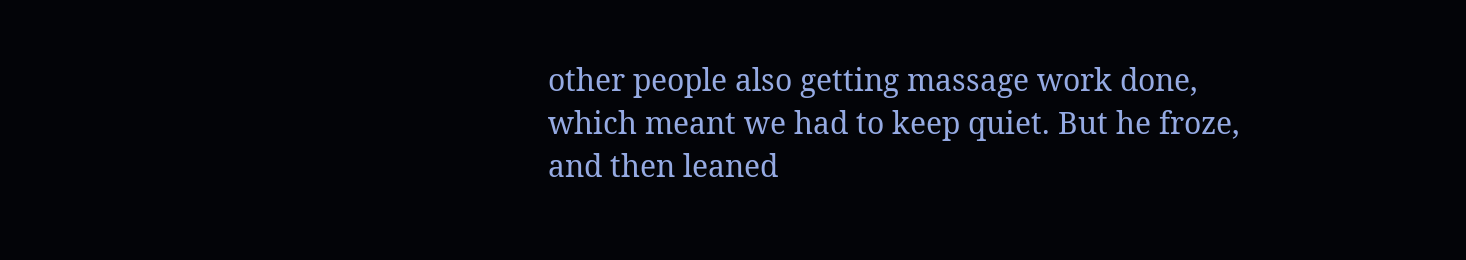other people also getting massage work done, which meant we had to keep quiet. But he froze, and then leaned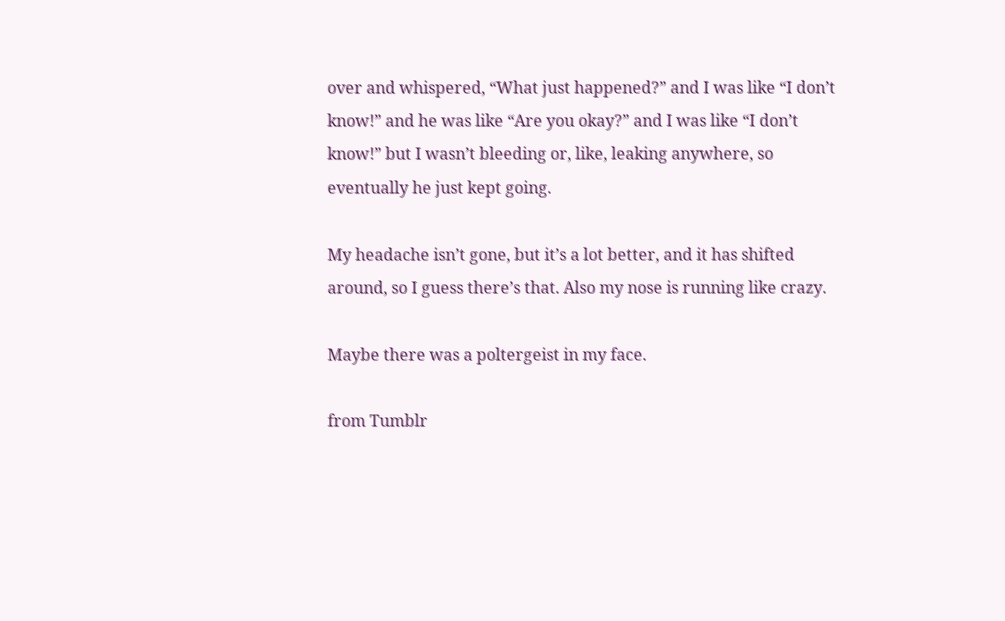over and whispered, “What just happened?” and I was like “I don’t know!” and he was like “Are you okay?” and I was like “I don’t know!” but I wasn’t bleeding or, like, leaking anywhere, so eventually he just kept going.

My headache isn’t gone, but it’s a lot better, and it has shifted around, so I guess there’s that. Also my nose is running like crazy.

Maybe there was a poltergeist in my face.

from Tumblr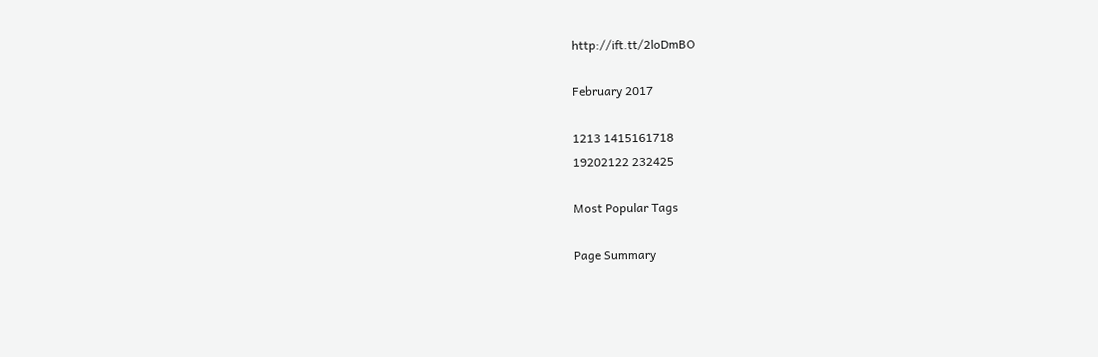http://ift.tt/2loDmBO

February 2017

1213 1415161718
19202122 232425

Most Popular Tags

Page Summary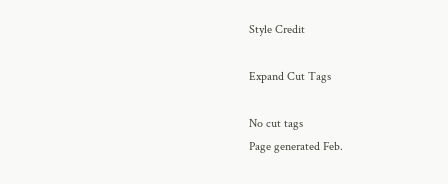Style Credit

Expand Cut Tags

No cut tags
Page generated Feb.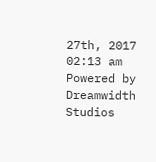27th, 2017 02:13 am
Powered by Dreamwidth Studios